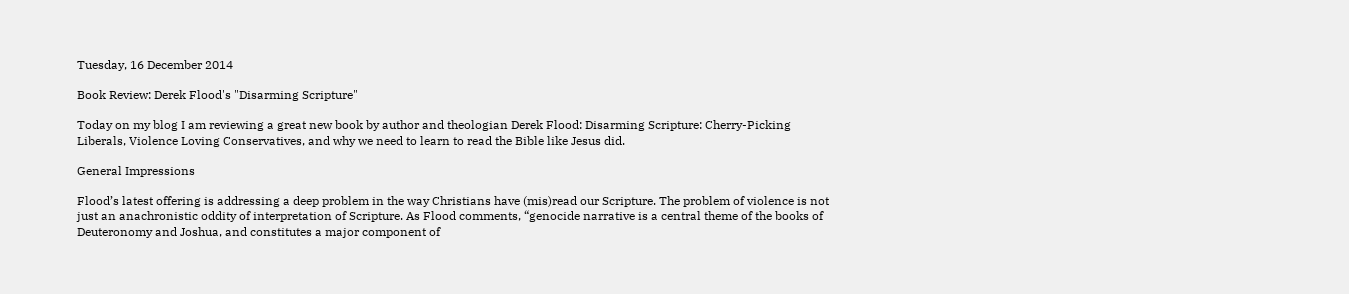Tuesday, 16 December 2014

Book Review: Derek Flood's "Disarming Scripture"

Today on my blog I am reviewing a great new book by author and theologian Derek Flood: Disarming Scripture: Cherry-Picking Liberals, Violence Loving Conservatives, and why we need to learn to read the Bible like Jesus did.

General Impressions

Flood’s latest offering is addressing a deep problem in the way Christians have (mis)read our Scripture. The problem of violence is not just an anachronistic oddity of interpretation of Scripture. As Flood comments, “genocide narrative is a central theme of the books of Deuteronomy and Joshua, and constitutes a major component of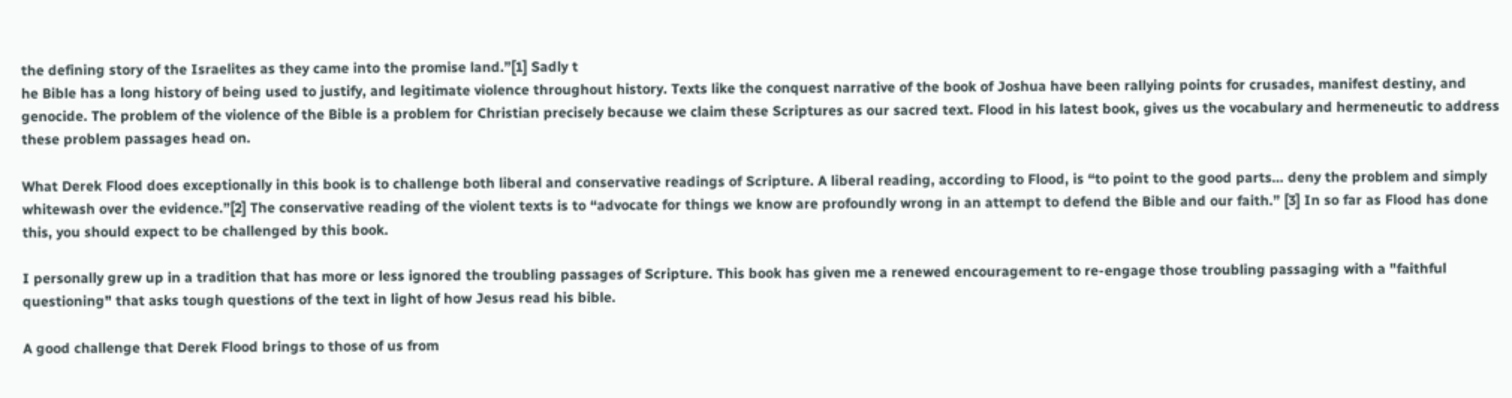the defining story of the Israelites as they came into the promise land.”[1] Sadly t
he Bible has a long history of being used to justify, and legitimate violence throughout history. Texts like the conquest narrative of the book of Joshua have been rallying points for crusades, manifest destiny, and genocide. The problem of the violence of the Bible is a problem for Christian precisely because we claim these Scriptures as our sacred text. Flood in his latest book, gives us the vocabulary and hermeneutic to address these problem passages head on.

What Derek Flood does exceptionally in this book is to challenge both liberal and conservative readings of Scripture. A liberal reading, according to Flood, is “to point to the good parts… deny the problem and simply whitewash over the evidence.”[2] The conservative reading of the violent texts is to “advocate for things we know are profoundly wrong in an attempt to defend the Bible and our faith.” [3] In so far as Flood has done this, you should expect to be challenged by this book.

I personally grew up in a tradition that has more or less ignored the troubling passages of Scripture. This book has given me a renewed encouragement to re-engage those troubling passaging with a "faithful questioning" that asks tough questions of the text in light of how Jesus read his bible.

A good challenge that Derek Flood brings to those of us from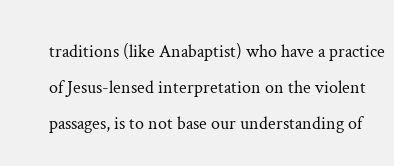traditions (like Anabaptist) who have a practice of Jesus-lensed interpretation on the violent passages, is to not base our understanding of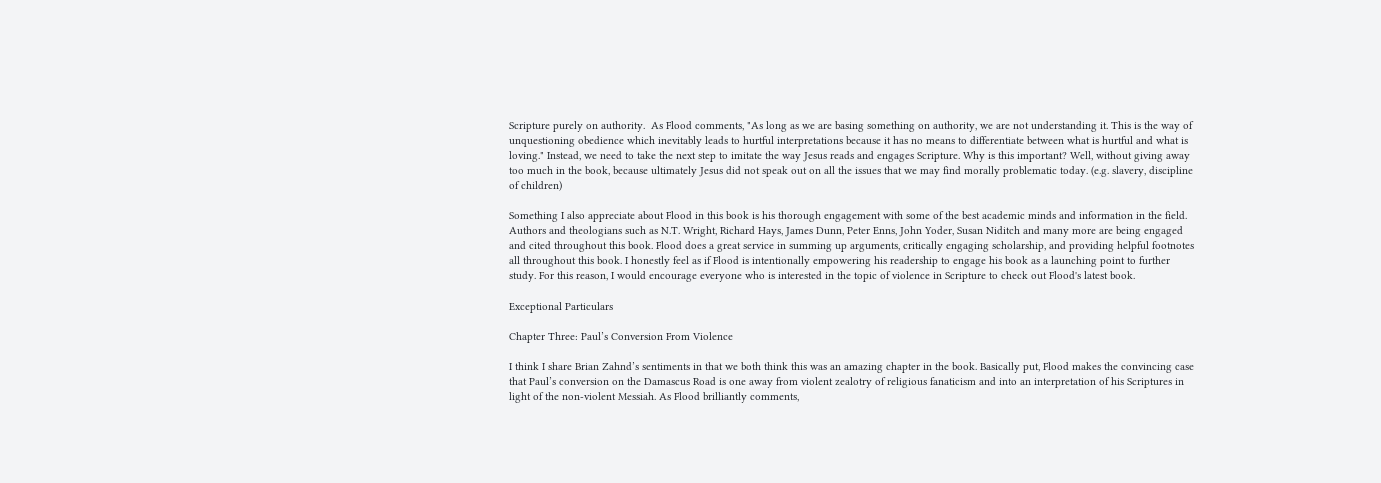Scripture purely on authority.  As Flood comments, "As long as we are basing something on authority, we are not understanding it. This is the way of unquestioning obedience which inevitably leads to hurtful interpretations because it has no means to differentiate between what is hurtful and what is loving." Instead, we need to take the next step to imitate the way Jesus reads and engages Scripture. Why is this important? Well, without giving away too much in the book, because ultimately Jesus did not speak out on all the issues that we may find morally problematic today. (e.g. slavery, discipline of children)

Something I also appreciate about Flood in this book is his thorough engagement with some of the best academic minds and information in the field. Authors and theologians such as N.T. Wright, Richard Hays, James Dunn, Peter Enns, John Yoder, Susan Niditch and many more are being engaged and cited throughout this book. Flood does a great service in summing up arguments, critically engaging scholarship, and providing helpful footnotes all throughout this book. I honestly feel as if Flood is intentionally empowering his readership to engage his book as a launching point to further study. For this reason, I would encourage everyone who is interested in the topic of violence in Scripture to check out Flood's latest book.

Exceptional Particulars

Chapter Three: Paul’s Conversion From Violence

I think I share Brian Zahnd’s sentiments in that we both think this was an amazing chapter in the book. Basically put, Flood makes the convincing case that Paul’s conversion on the Damascus Road is one away from violent zealotry of religious fanaticism and into an interpretation of his Scriptures in light of the non-violent Messiah. As Flood brilliantly comments,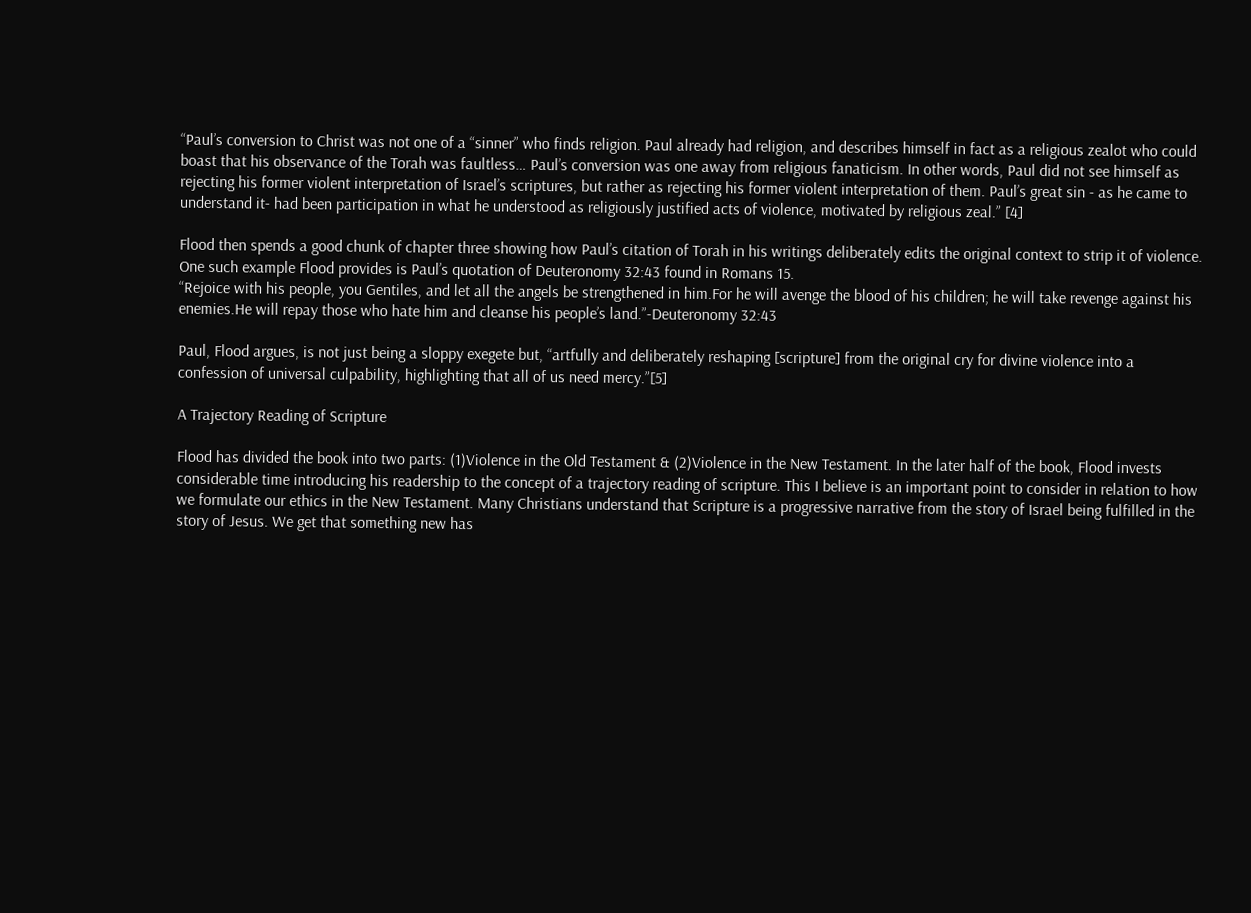“Paul’s conversion to Christ was not one of a “sinner” who finds religion. Paul already had religion, and describes himself in fact as a religious zealot who could boast that his observance of the Torah was faultless… Paul’s conversion was one away from religious fanaticism. In other words, Paul did not see himself as rejecting his former violent interpretation of Israel’s scriptures, but rather as rejecting his former violent interpretation of them. Paul’s great sin - as he came to understand it- had been participation in what he understood as religiously justified acts of violence, motivated by religious zeal.” [4]

Flood then spends a good chunk of chapter three showing how Paul’s citation of Torah in his writings deliberately edits the original context to strip it of violence. One such example Flood provides is Paul’s quotation of Deuteronomy 32:43 found in Romans 15.
“Rejoice with his people, you Gentiles, and let all the angels be strengthened in him.For he will avenge the blood of his children; he will take revenge against his enemies.He will repay those who hate him and cleanse his people’s land.”-Deuteronomy 32:43

Paul, Flood argues, is not just being a sloppy exegete but, “artfully and deliberately reshaping [scripture] from the original cry for divine violence into a confession of universal culpability, highlighting that all of us need mercy.”[5]

A Trajectory Reading of Scripture

Flood has divided the book into two parts: (1)Violence in the Old Testament & (2)Violence in the New Testament. In the later half of the book, Flood invests considerable time introducing his readership to the concept of a trajectory reading of scripture. This I believe is an important point to consider in relation to how we formulate our ethics in the New Testament. Many Christians understand that Scripture is a progressive narrative from the story of Israel being fulfilled in the story of Jesus. We get that something new has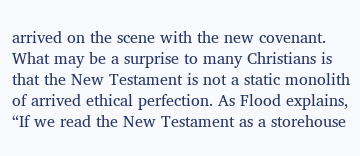arrived on the scene with the new covenant. What may be a surprise to many Christians is that the New Testament is not a static monolith of arrived ethical perfection. As Flood explains,
“If we read the New Testament as a storehouse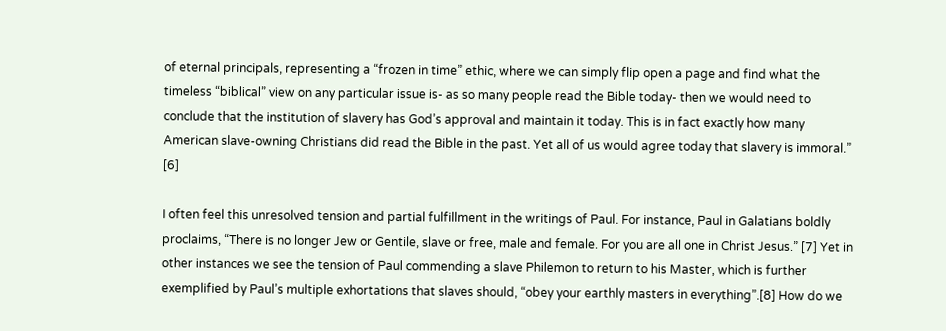of eternal principals, representing a “frozen in time” ethic, where we can simply flip open a page and find what the timeless “biblical” view on any particular issue is- as so many people read the Bible today- then we would need to conclude that the institution of slavery has God’s approval and maintain it today. This is in fact exactly how many American slave-owning Christians did read the Bible in the past. Yet all of us would agree today that slavery is immoral.” [6]

I often feel this unresolved tension and partial fulfillment in the writings of Paul. For instance, Paul in Galatians boldly proclaims, “There is no longer Jew or Gentile, slave or free, male and female. For you are all one in Christ Jesus.” [7] Yet in other instances we see the tension of Paul commending a slave Philemon to return to his Master, which is further exemplified by Paul’s multiple exhortations that slaves should, “obey your earthly masters in everything”.[8] How do we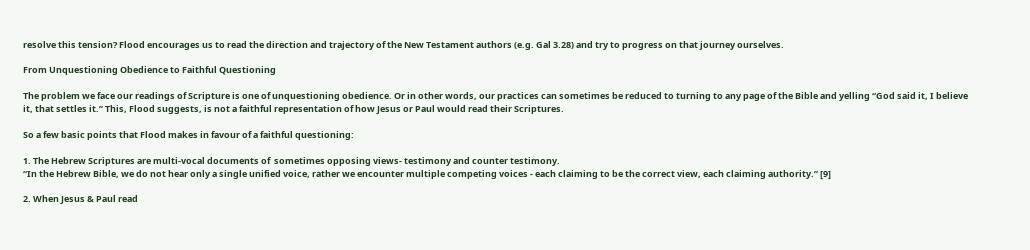resolve this tension? Flood encourages us to read the direction and trajectory of the New Testament authors (e.g. Gal 3.28) and try to progress on that journey ourselves.

From Unquestioning Obedience to Faithful Questioning

The problem we face our readings of Scripture is one of unquestioning obedience. Or in other words, our practices can sometimes be reduced to turning to any page of the Bible and yelling “God said it, I believe it, that settles it.” This, Flood suggests, is not a faithful representation of how Jesus or Paul would read their Scriptures.

So a few basic points that Flood makes in favour of a faithful questioning:

1. The Hebrew Scriptures are multi-vocal documents of  sometimes opposing views- testimony and counter testimony.
“In the Hebrew Bible, we do not hear only a single unified voice, rather we encounter multiple competing voices - each claiming to be the correct view, each claiming authority.” [9]

2. When Jesus & Paul read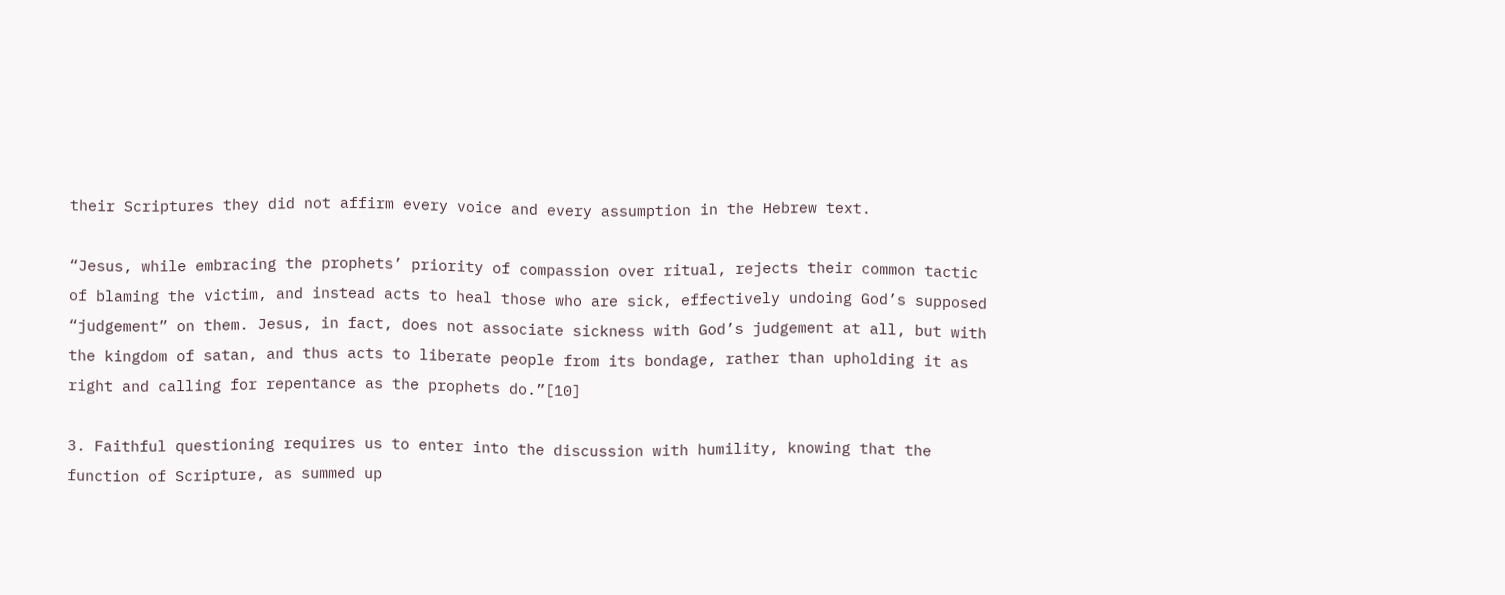their Scriptures they did not affirm every voice and every assumption in the Hebrew text.

“Jesus, while embracing the prophets’ priority of compassion over ritual, rejects their common tactic of blaming the victim, and instead acts to heal those who are sick, effectively undoing God’s supposed “judgement” on them. Jesus, in fact, does not associate sickness with God’s judgement at all, but with the kingdom of satan, and thus acts to liberate people from its bondage, rather than upholding it as right and calling for repentance as the prophets do.”[10]

3. Faithful questioning requires us to enter into the discussion with humility, knowing that the function of Scripture, as summed up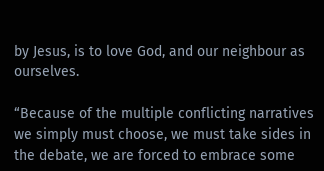by Jesus, is to love God, and our neighbour as ourselves.

“Because of the multiple conflicting narratives we simply must choose, we must take sides in the debate, we are forced to embrace some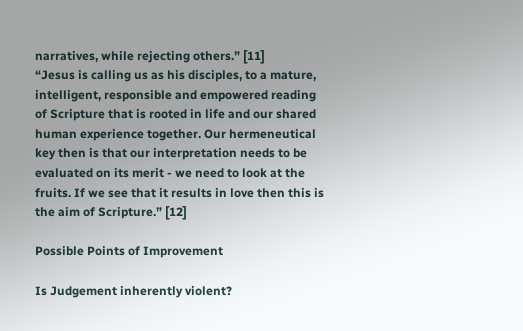narratives, while rejecting others.” [11]
“Jesus is calling us as his disciples, to a mature, intelligent, responsible and empowered reading of Scripture that is rooted in life and our shared human experience together. Our hermeneutical key then is that our interpretation needs to be evaluated on its merit - we need to look at the fruits. If we see that it results in love then this is the aim of Scripture.” [12]

Possible Points of Improvement

Is Judgement inherently violent?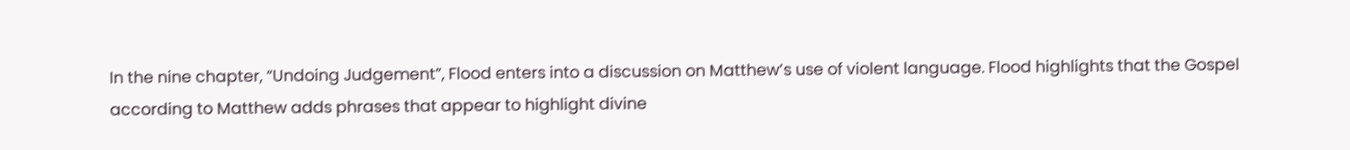In the nine chapter, “Undoing Judgement”, Flood enters into a discussion on Matthew’s use of violent language. Flood highlights that the Gospel according to Matthew adds phrases that appear to highlight divine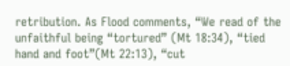retribution. As Flood comments, “We read of the unfaithful being “tortured” (Mt 18:34), “tied hand and foot”(Mt 22:13), “cut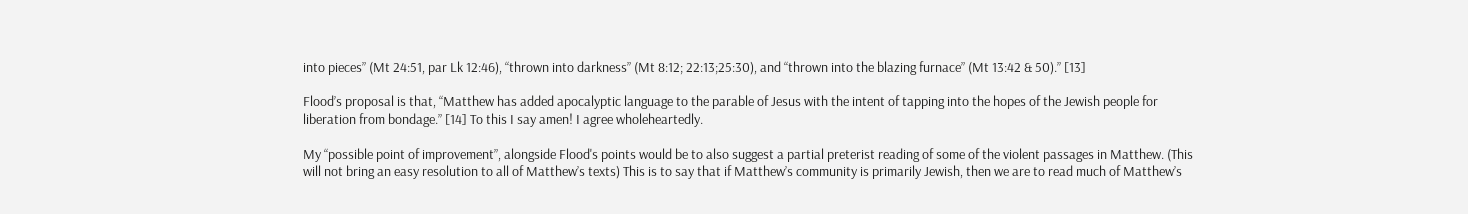into pieces” (Mt 24:51, par Lk 12:46), “thrown into darkness” (Mt 8:12; 22:13;25:30), and “thrown into the blazing furnace” (Mt 13:42 & 50).” [13]

Flood’s proposal is that, “Matthew has added apocalyptic language to the parable of Jesus with the intent of tapping into the hopes of the Jewish people for liberation from bondage.” [14] To this I say amen! I agree wholeheartedly.

My “possible point of improvement”, alongside Flood's points would be to also suggest a partial preterist reading of some of the violent passages in Matthew. (This will not bring an easy resolution to all of Matthew’s texts) This is to say that if Matthew’s community is primarily Jewish, then we are to read much of Matthew’s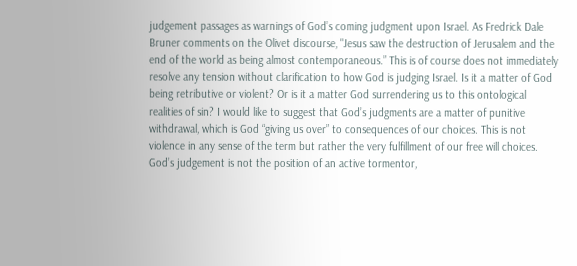judgement passages as warnings of God’s coming judgment upon Israel. As Fredrick Dale Bruner comments on the Olivet discourse, "Jesus saw the destruction of Jerusalem and the end of the world as being almost contemporaneous.” This is of course does not immediately resolve any tension without clarification to how God is judging Israel. Is it a matter of God being retributive or violent? Or is it a matter God surrendering us to this ontological realities of sin? I would like to suggest that God’s judgments are a matter of punitive withdrawal, which is God “giving us over” to consequences of our choices. This is not violence in any sense of the term but rather the very fulfillment of our free will choices. God’s judgement is not the position of an active tormentor,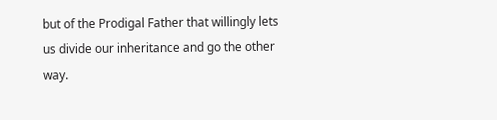but of the Prodigal Father that willingly lets us divide our inheritance and go the other way.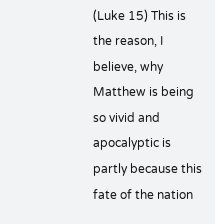(Luke 15) This is the reason, I believe, why Matthew is being so vivid and apocalyptic is partly because this fate of the nation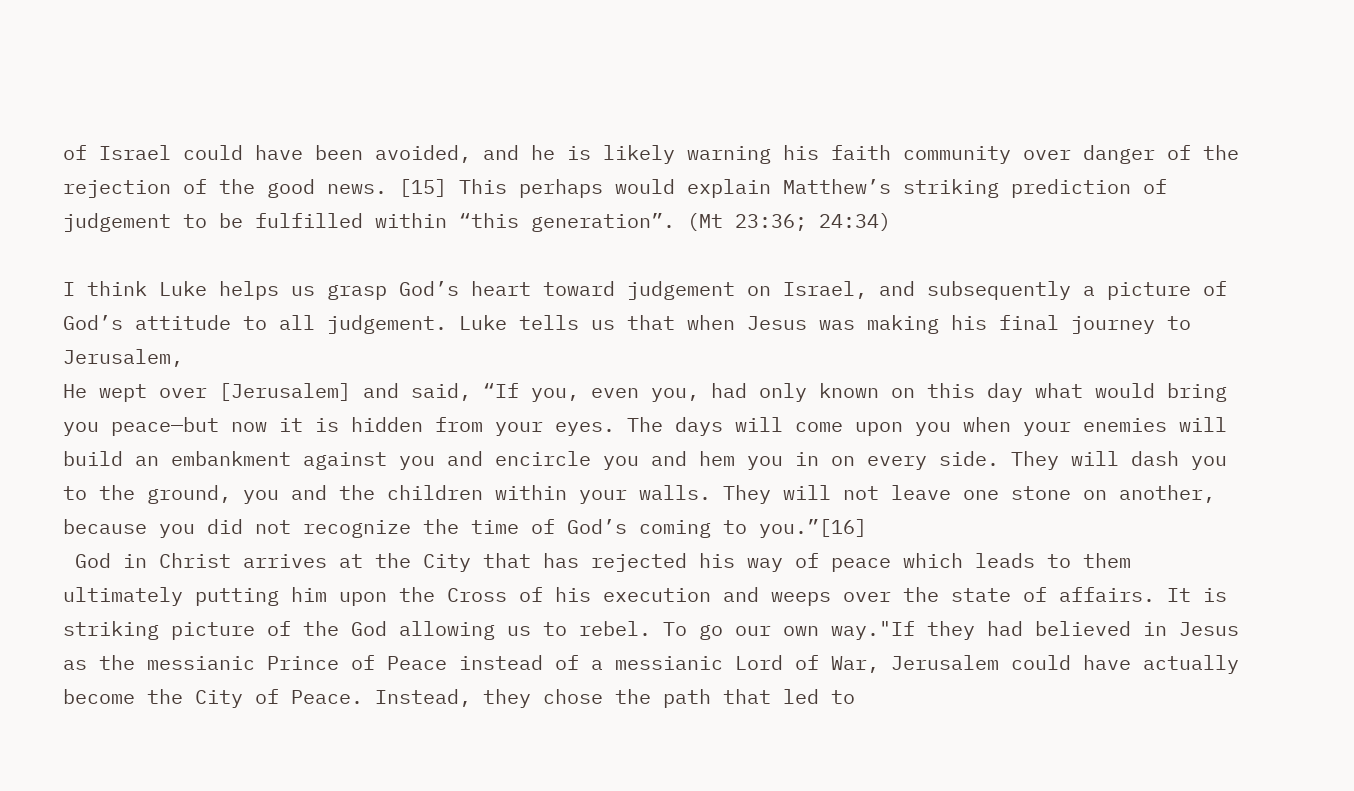of Israel could have been avoided, and he is likely warning his faith community over danger of the rejection of the good news. [15] This perhaps would explain Matthew’s striking prediction of judgement to be fulfilled within “this generation”. (Mt 23:36; 24:34)

I think Luke helps us grasp God’s heart toward judgement on Israel, and subsequently a picture of God’s attitude to all judgement. Luke tells us that when Jesus was making his final journey to Jerusalem,
He wept over [Jerusalem] and said, “If you, even you, had only known on this day what would bring you peace—but now it is hidden from your eyes. The days will come upon you when your enemies will build an embankment against you and encircle you and hem you in on every side. They will dash you to the ground, you and the children within your walls. They will not leave one stone on another, because you did not recognize the time of God’s coming to you.”[16]
 God in Christ arrives at the City that has rejected his way of peace which leads to them ultimately putting him upon the Cross of his execution and weeps over the state of affairs. It is striking picture of the God allowing us to rebel. To go our own way."If they had believed in Jesus as the messianic Prince of Peace instead of a messianic Lord of War, Jerusalem could have actually become the City of Peace. Instead, they chose the path that led to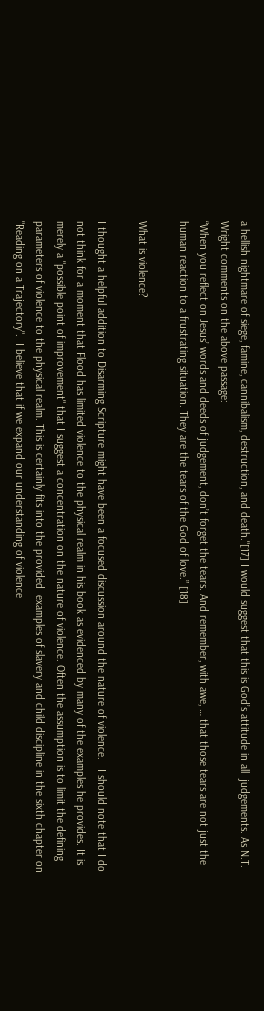a hellish nightmare of siege, famine, cannibalism, destruction, and death."[17] I would suggest that this is God’s attitude in all  judgements. As N.T. Wright comments on the above passage:
“When you reflect on Jesus’ words and deeds of judgement, don’t forget the tears. And remember, with awe, … that those tears are not just the human reaction to a frustrating situation. They are the tears of the God of love.” [18]

What is violence?

I thought a helpful addition to Disarming Scripture might have been a focused discussion around the nature of violence.   I should note that I do not think for a moment that Flood has limited violence to the physical realm in his book as evidenced by many of the examples he provides. It is merely a "possible point of improvement" that I suggest a concentration on the nature of violence. Often the assumption is to limit the defining parameters of violence to the physical realm. This is certainly fits into the provided  examples of slavery and child discipline in the sixth chapter on "Reading on a Trajectory".  I believe that if we expand our understanding of violence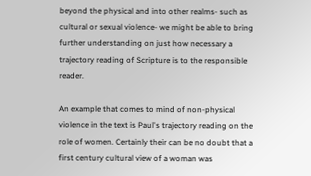beyond the physical and into other realms- such as cultural or sexual violence- we might be able to bring further understanding on just how necessary a trajectory reading of Scripture is to the responsible reader.

An example that comes to mind of non-physical violence in the text is Paul's trajectory reading on the role of women. Certainly their can be no doubt that a first century cultural view of a woman was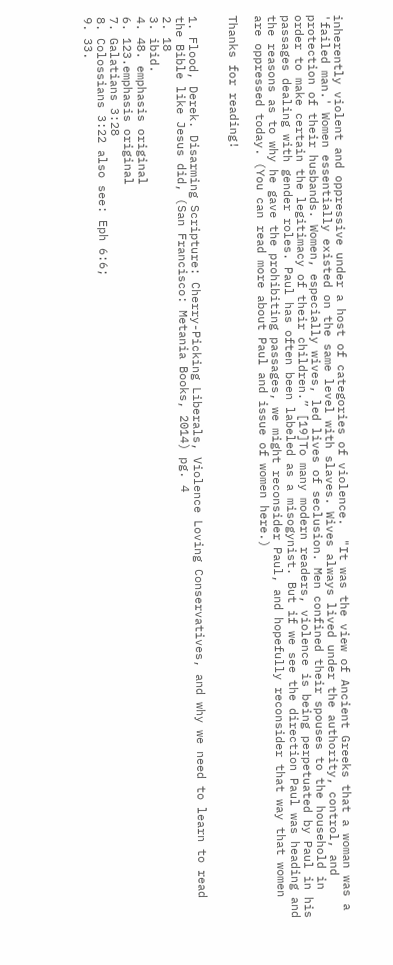inherently violent and oppressive under a host of categories of violence.  "It was the view of Ancient Greeks that a woman was a 'failed man.' Women essentially existed on the same level with slaves. Wives always lived under the authority, control, and protection of their husbands. Women, especially wives, led lives of seclusion. Men confined their spouses to the household in order to make certain the legitimacy of their children.” [19]To many modern readers, violence is being perpetuated by Paul in his passages dealing with gender roles. Paul has often been labeled as a misogynist. But if we see the direction Paul was heading and the reasons as to why he gave the prohibiting passages, we might reconsider Paul, and hopefully reconsider that way that women are oppressed today. (You can read more about Paul and issue of women here.)

Thanks for reading!


1. Flood, Derek. Disarming Scripture: Cherry-Picking Liberals, Violence Loving Conservatives, and why we need to learn to read the Bible like Jesus did, (San Francisco: Metania Books, 2014) pg. 4
2. 18
3. ibid.
4. 48. emphasis original
6. 123.emphasis original
7. Galatians 3:28
8. Colossians 3:22 also see: Eph 6:6;
9. 33.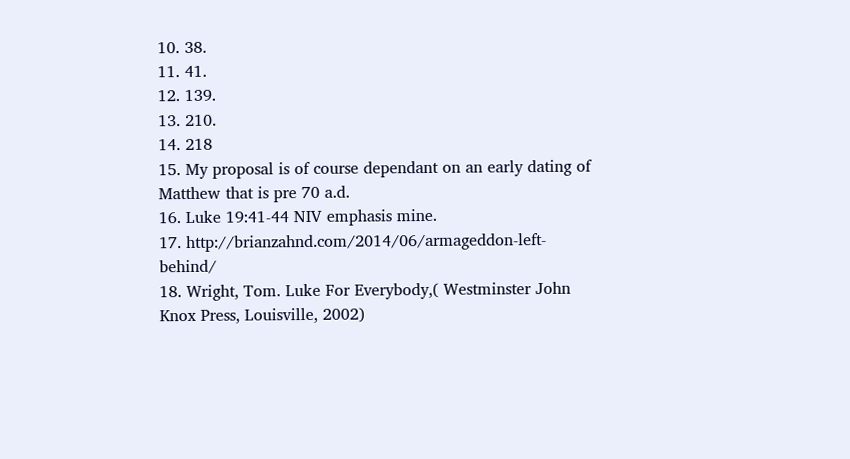10. 38.
11. 41.
12. 139.
13. 210.
14. 218
15. My proposal is of course dependant on an early dating of Matthew that is pre 70 a.d.
16. Luke 19:41-44 NIV emphasis mine.
17. http://brianzahnd.com/2014/06/armageddon-left-behind/
18. Wright, Tom. Luke For Everybody,( Westminster John Knox Press, Louisville, 2002)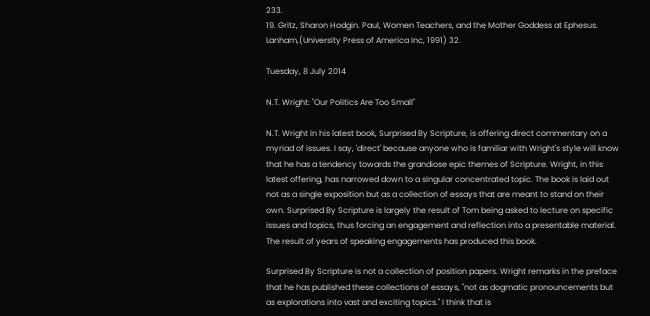233.
19. Gritz, Sharon Hodgin. Paul, Women Teachers, and the Mother Goddess at Ephesus. Lanham,(University Press of America Inc, 1991) 32.

Tuesday, 8 July 2014

N.T. Wright: "Our Politics Are Too Small"

N.T. Wright in his latest book, Surprised By Scripture, is offering direct commentary on a myriad of issues. I say, 'direct' because anyone who is familiar with Wright's style will know that he has a tendency towards the grandiose epic themes of Scripture. Wright, in this latest offering, has narrowed down to a singular concentrated topic. The book is laid out not as a single exposition but as a collection of essays that are meant to stand on their own. Surprised By Scripture is largely the result of Tom being asked to lecture on specific issues and topics, thus forcing an engagement and reflection into a presentable material. The result of years of speaking engagements has produced this book.

Surprised By Scripture is not a collection of position papers. Wright remarks in the preface that he has published these collections of essays, "not as dogmatic pronouncements but as explorations into vast and exciting topics." I think that is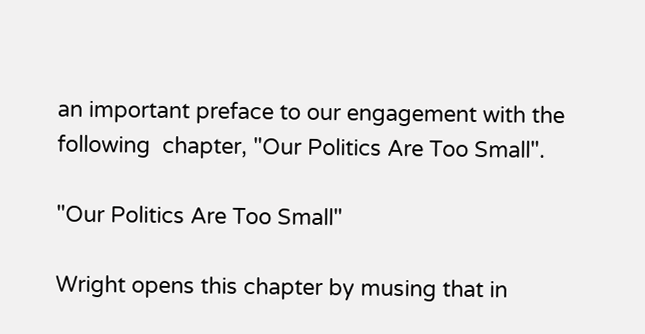an important preface to our engagement with the following  chapter, "Our Politics Are Too Small".

"Our Politics Are Too Small"

Wright opens this chapter by musing that in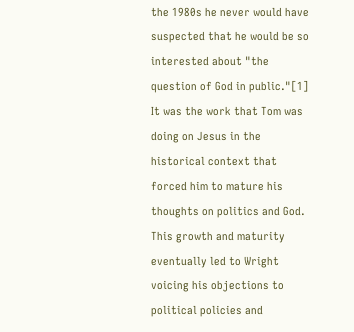the 1980s he never would have suspected that he would be so interested about "the question of God in public."[1] It was the work that Tom was doing on Jesus in the historical context that forced him to mature his thoughts on politics and God. This growth and maturity eventually led to Wright voicing his objections to political policies and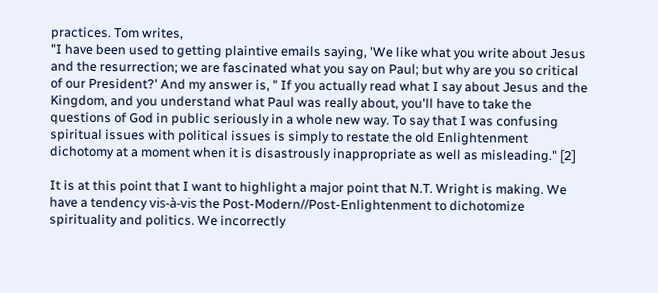practices. Tom writes,
"I have been used to getting plaintive emails saying, 'We like what you write about Jesus and the resurrection; we are fascinated what you say on Paul; but why are you so critical of our President?' And my answer is, " If you actually read what I say about Jesus and the Kingdom, and you understand what Paul was really about, you'll have to take the questions of God in public seriously in a whole new way. To say that I was confusing spiritual issues with political issues is simply to restate the old Enlightenment dichotomy at a moment when it is disastrously inappropriate as well as misleading." [2]

It is at this point that I want to highlight a major point that N.T. Wright is making. We have a tendency vis-à-vis the Post-Modern//Post-Enlightenment to dichotomize spirituality and politics. We incorrectly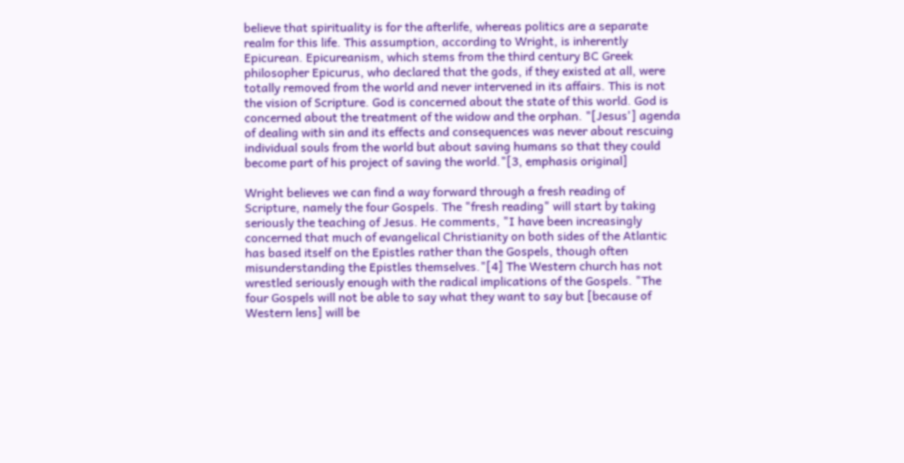believe that spirituality is for the afterlife, whereas politics are a separate realm for this life. This assumption, according to Wright, is inherently Epicurean. Epicureanism, which stems from the third century BC Greek philosopher Epicurus, who declared that the gods, if they existed at all, were totally removed from the world and never intervened in its affairs. This is not the vision of Scripture. God is concerned about the state of this world. God is concerned about the treatment of the widow and the orphan. "[Jesus'] agenda of dealing with sin and its effects and consequences was never about rescuing individual souls from the world but about saving humans so that they could become part of his project of saving the world."[3, emphasis original]

Wright believes we can find a way forward through a fresh reading of Scripture, namely the four Gospels. The "fresh reading" will start by taking seriously the teaching of Jesus. He comments, "I have been increasingly concerned that much of evangelical Christianity on both sides of the Atlantic has based itself on the Epistles rather than the Gospels, though often misunderstanding the Epistles themselves."[4] The Western church has not wrestled seriously enough with the radical implications of the Gospels. "The four Gospels will not be able to say what they want to say but [because of Western lens] will be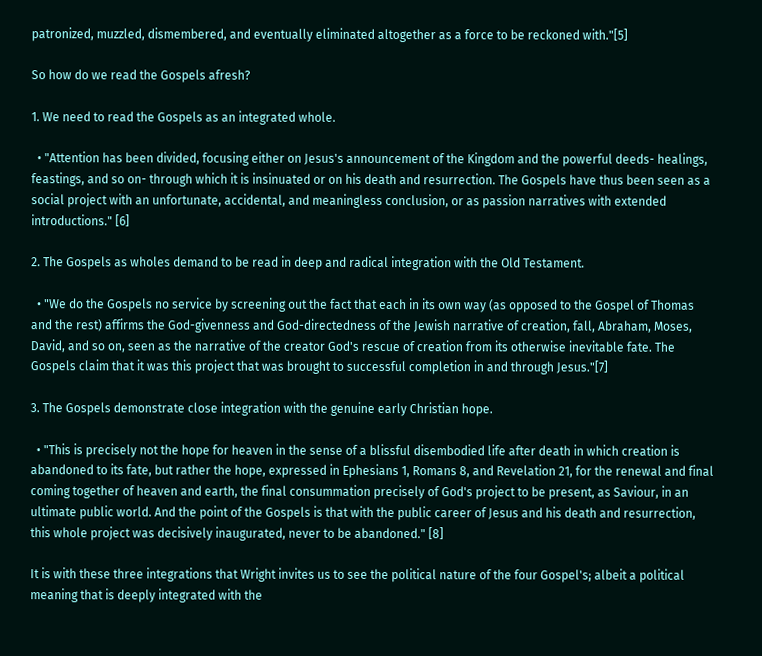patronized, muzzled, dismembered, and eventually eliminated altogether as a force to be reckoned with."[5]

So how do we read the Gospels afresh?

1. We need to read the Gospels as an integrated whole.

  • "Attention has been divided, focusing either on Jesus's announcement of the Kingdom and the powerful deeds- healings, feastings, and so on- through which it is insinuated or on his death and resurrection. The Gospels have thus been seen as a social project with an unfortunate, accidental, and meaningless conclusion, or as passion narratives with extended introductions." [6]

2. The Gospels as wholes demand to be read in deep and radical integration with the Old Testament.

  • "We do the Gospels no service by screening out the fact that each in its own way (as opposed to the Gospel of Thomas and the rest) affirms the God-givenness and God-directedness of the Jewish narrative of creation, fall, Abraham, Moses, David, and so on, seen as the narrative of the creator God's rescue of creation from its otherwise inevitable fate. The Gospels claim that it was this project that was brought to successful completion in and through Jesus."[7]

3. The Gospels demonstrate close integration with the genuine early Christian hope.

  • "This is precisely not the hope for heaven in the sense of a blissful disembodied life after death in which creation is abandoned to its fate, but rather the hope, expressed in Ephesians 1, Romans 8, and Revelation 21, for the renewal and final coming together of heaven and earth, the final consummation precisely of God's project to be present, as Saviour, in an ultimate public world. And the point of the Gospels is that with the public career of Jesus and his death and resurrection, this whole project was decisively inaugurated, never to be abandoned." [8]

It is with these three integrations that Wright invites us to see the political nature of the four Gospel's; albeit a political meaning that is deeply integrated with the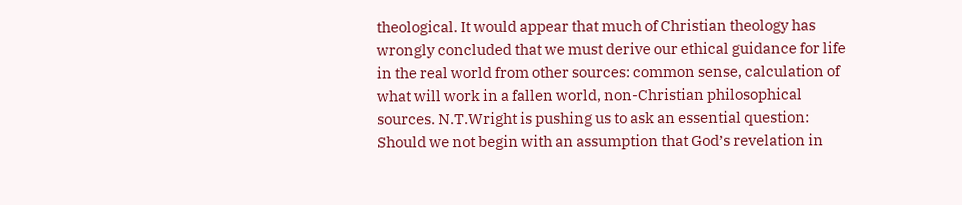theological. It would appear that much of Christian theology has wrongly concluded that we must derive our ethical guidance for life in the real world from other sources: common sense, calculation of what will work in a fallen world, non-Christian philosophical sources. N.T.Wright is pushing us to ask an essential question: Should we not begin with an assumption that God’s revelation in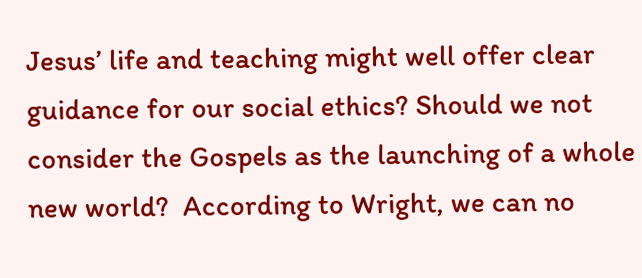Jesus’ life and teaching might well offer clear guidance for our social ethics? Should we not consider the Gospels as the launching of a whole new world?  According to Wright, we can no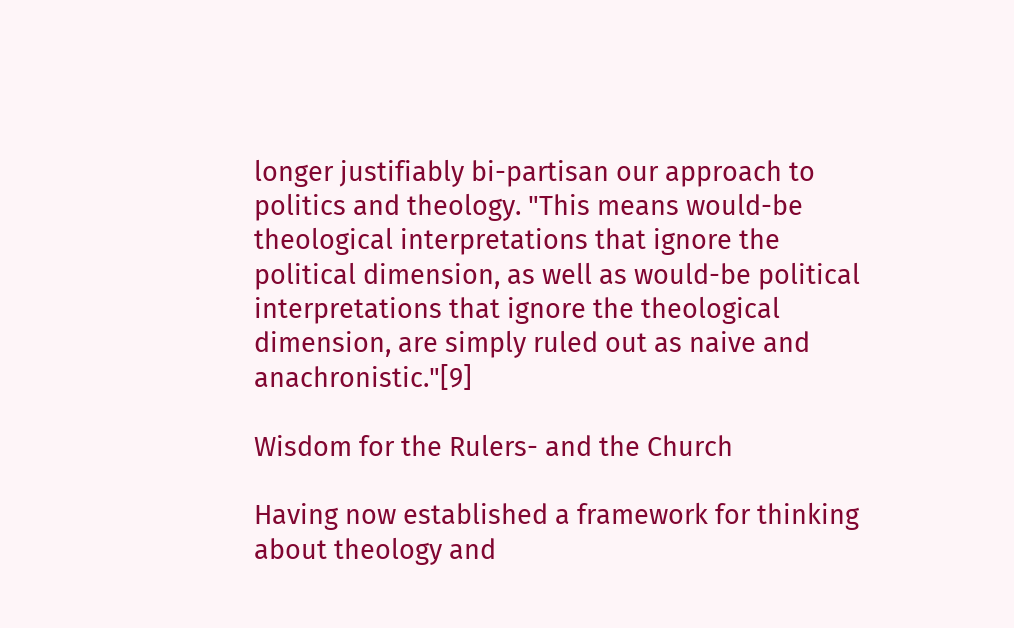longer justifiably bi-partisan our approach to politics and theology. "This means would-be theological interpretations that ignore the political dimension, as well as would-be political interpretations that ignore the theological dimension, are simply ruled out as naive and anachronistic."[9]

Wisdom for the Rulers- and the Church

Having now established a framework for thinking about theology and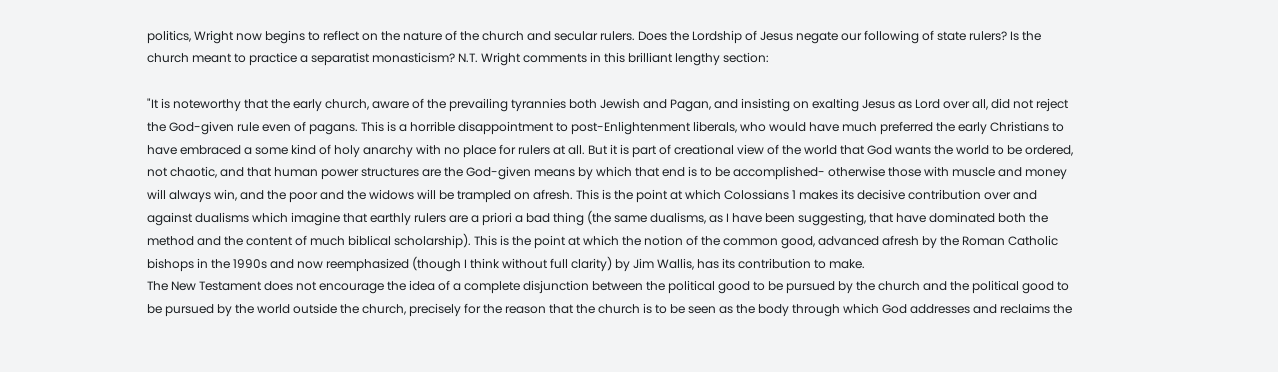politics, Wright now begins to reflect on the nature of the church and secular rulers. Does the Lordship of Jesus negate our following of state rulers? Is the church meant to practice a separatist monasticism? N.T. Wright comments in this brilliant lengthy section:

"It is noteworthy that the early church, aware of the prevailing tyrannies both Jewish and Pagan, and insisting on exalting Jesus as Lord over all, did not reject the God-given rule even of pagans. This is a horrible disappointment to post-Enlightenment liberals, who would have much preferred the early Christians to have embraced a some kind of holy anarchy with no place for rulers at all. But it is part of creational view of the world that God wants the world to be ordered, not chaotic, and that human power structures are the God-given means by which that end is to be accomplished- otherwise those with muscle and money will always win, and the poor and the widows will be trampled on afresh. This is the point at which Colossians 1 makes its decisive contribution over and against dualisms which imagine that earthly rulers are a priori a bad thing (the same dualisms, as I have been suggesting, that have dominated both the method and the content of much biblical scholarship). This is the point at which the notion of the common good, advanced afresh by the Roman Catholic bishops in the 1990s and now reemphasized (though I think without full clarity) by Jim Wallis, has its contribution to make.
The New Testament does not encourage the idea of a complete disjunction between the political good to be pursued by the church and the political good to be pursued by the world outside the church, precisely for the reason that the church is to be seen as the body through which God addresses and reclaims the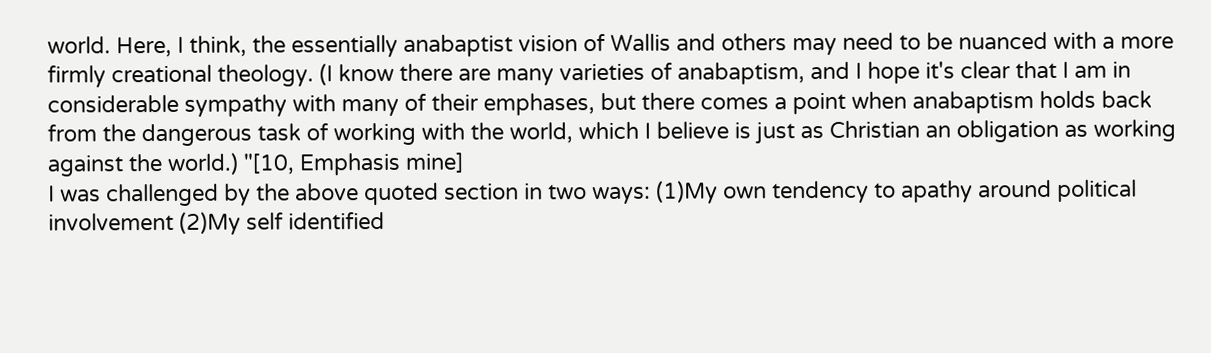world. Here, I think, the essentially anabaptist vision of Wallis and others may need to be nuanced with a more firmly creational theology. (I know there are many varieties of anabaptism, and I hope it's clear that I am in considerable sympathy with many of their emphases, but there comes a point when anabaptism holds back from the dangerous task of working with the world, which I believe is just as Christian an obligation as working against the world.) "[10, Emphasis mine]
I was challenged by the above quoted section in two ways: (1)My own tendency to apathy around political involvement (2)My self identified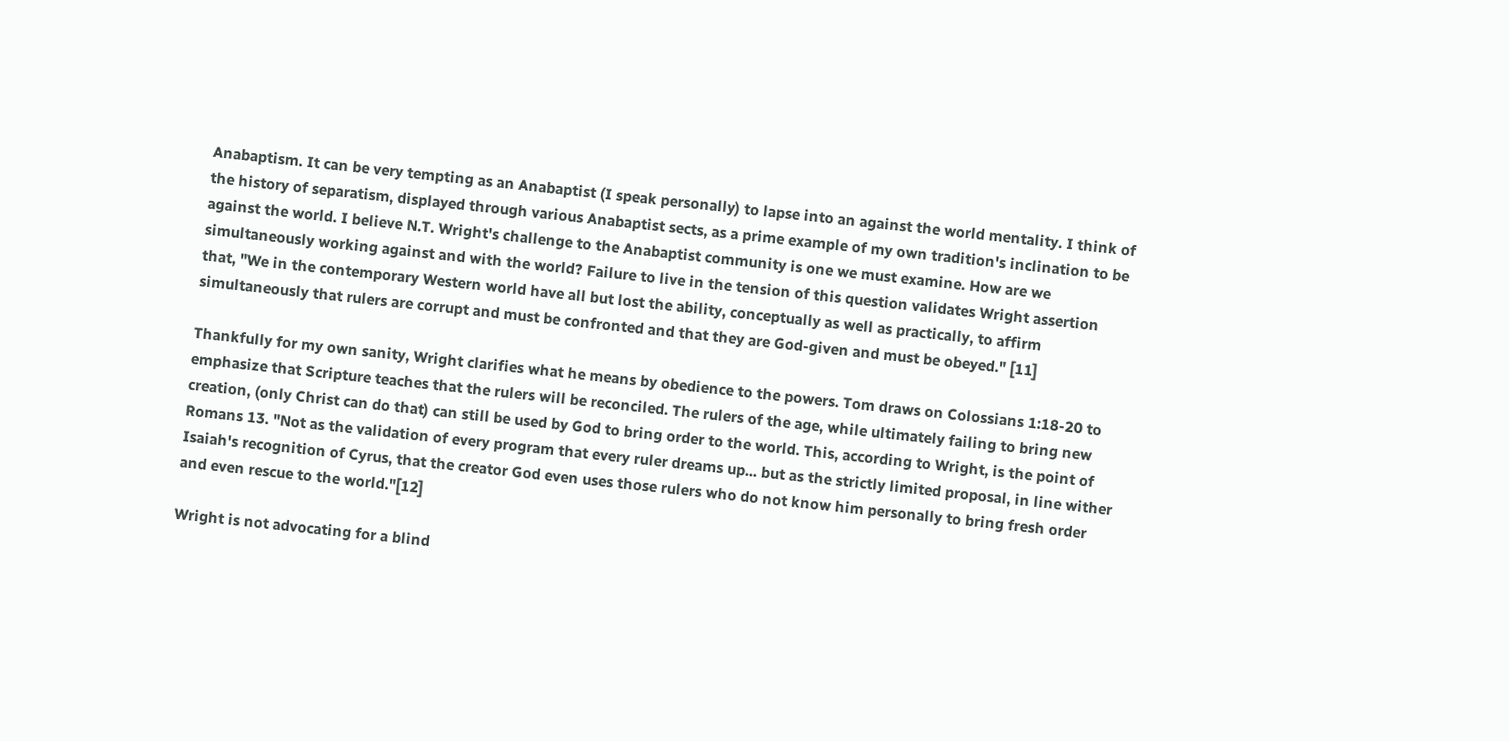Anabaptism. It can be very tempting as an Anabaptist (I speak personally) to lapse into an against the world mentality. I think of the history of separatism, displayed through various Anabaptist sects, as a prime example of my own tradition's inclination to be against the world. I believe N.T. Wright's challenge to the Anabaptist community is one we must examine. How are we simultaneously working against and with the world? Failure to live in the tension of this question validates Wright assertion that, "We in the contemporary Western world have all but lost the ability, conceptually as well as practically, to affirm simultaneously that rulers are corrupt and must be confronted and that they are God-given and must be obeyed." [11]

Thankfully for my own sanity, Wright clarifies what he means by obedience to the powers. Tom draws on Colossians 1:18-20 to emphasize that Scripture teaches that the rulers will be reconciled. The rulers of the age, while ultimately failing to bring new creation, (only Christ can do that) can still be used by God to bring order to the world. This, according to Wright, is the point of Romans 13. "Not as the validation of every program that every ruler dreams up... but as the strictly limited proposal, in line wither Isaiah's recognition of Cyrus, that the creator God even uses those rulers who do not know him personally to bring fresh order and even rescue to the world."[12]

Wright is not advocating for a blind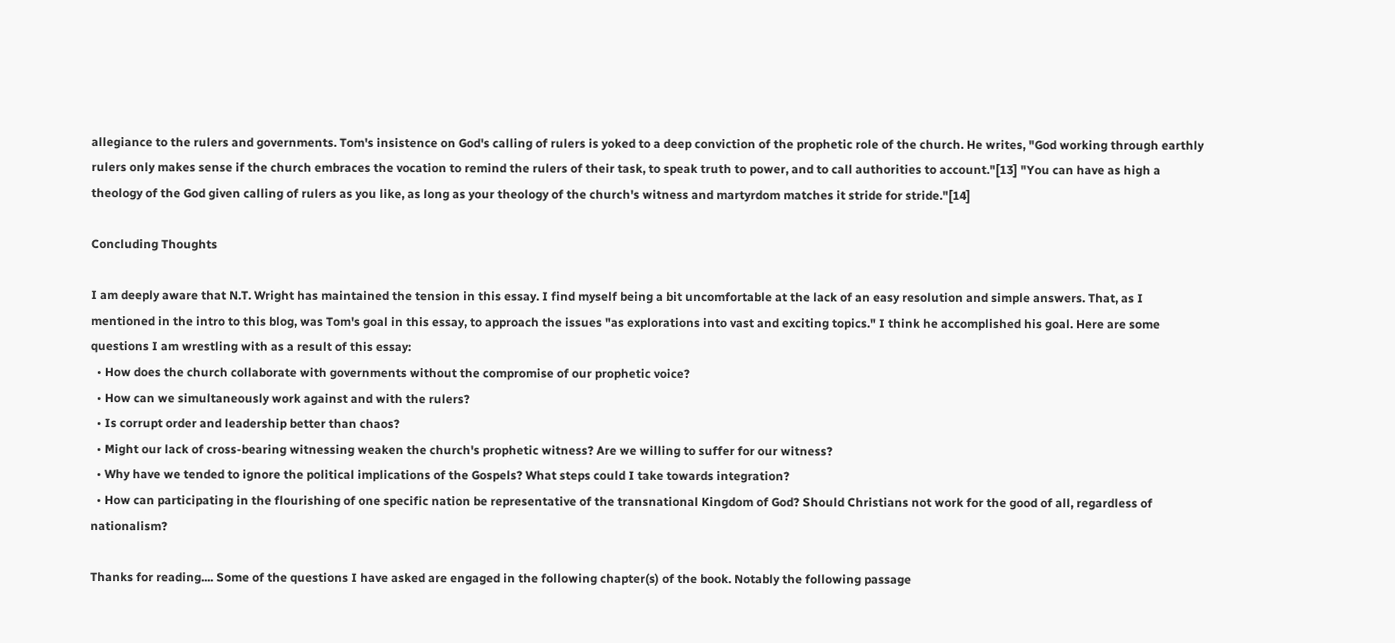allegiance to the rulers and governments. Tom's insistence on God's calling of rulers is yoked to a deep conviction of the prophetic role of the church. He writes, "God working through earthly rulers only makes sense if the church embraces the vocation to remind the rulers of their task, to speak truth to power, and to call authorities to account."[13] "You can have as high a theology of the God given calling of rulers as you like, as long as your theology of the church's witness and martyrdom matches it stride for stride."[14]

Concluding Thoughts

I am deeply aware that N.T. Wright has maintained the tension in this essay. I find myself being a bit uncomfortable at the lack of an easy resolution and simple answers. That, as I mentioned in the intro to this blog, was Tom's goal in this essay, to approach the issues "as explorations into vast and exciting topics." I think he accomplished his goal. Here are some questions I am wrestling with as a result of this essay:
  • How does the church collaborate with governments without the compromise of our prophetic voice?
  • How can we simultaneously work against and with the rulers?
  • Is corrupt order and leadership better than chaos?
  • Might our lack of cross-bearing witnessing weaken the church's prophetic witness? Are we willing to suffer for our witness?
  • Why have we tended to ignore the political implications of the Gospels? What steps could I take towards integration?
  • How can participating in the flourishing of one specific nation be representative of the transnational Kingdom of God? Should Christians not work for the good of all, regardless of nationalism?

Thanks for reading.... Some of the questions I have asked are engaged in the following chapter(s) of the book. Notably the following passage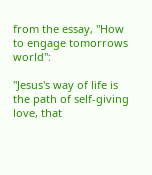from the essay, "How to engage tomorrows world":

"Jesus's way of life is the path of self-giving love, that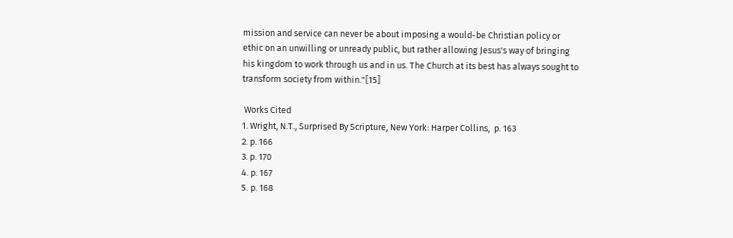mission and service can never be about imposing a would-be Christian policy or ethic on an unwilling or unready public, but rather allowing Jesus's way of bringing his kingdom to work through us and in us. The Church at its best has always sought to transform society from within."[15]

 Works Cited
1. Wright, N.T., Surprised By Scripture, New York: Harper Collins,  p. 163
2. p. 166
3. p. 170
4. p. 167
5. p. 168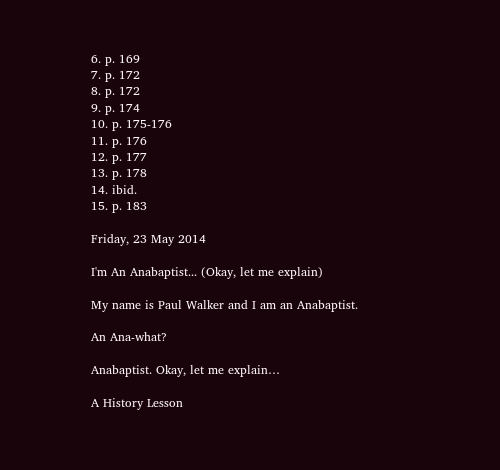6. p. 169
7. p. 172
8. p. 172
9. p. 174
10. p. 175-176
11. p. 176
12. p. 177
13. p. 178
14. ibid.
15. p. 183

Friday, 23 May 2014

I'm An Anabaptist... (Okay, let me explain)

My name is Paul Walker and I am an Anabaptist.

An Ana-what?

Anabaptist. Okay, let me explain…

A History Lesson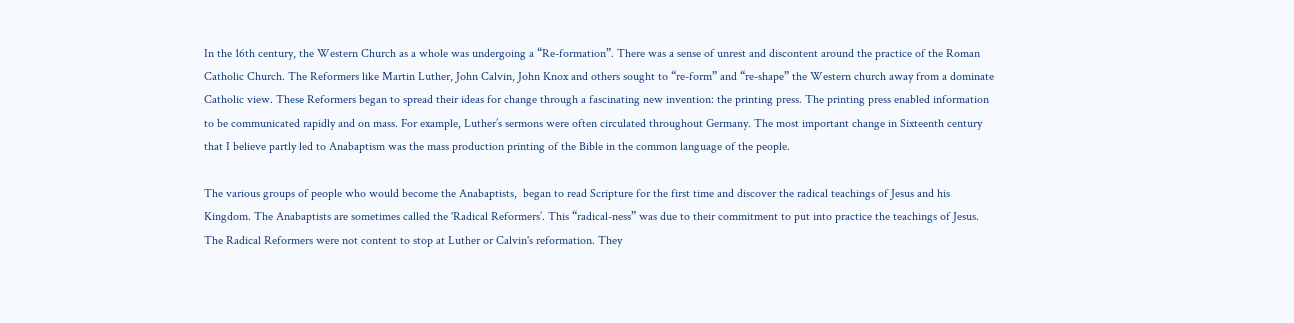In the 16th century, the Western Church as a whole was undergoing a “Re-formation”. There was a sense of unrest and discontent around the practice of the Roman Catholic Church. The Reformers like Martin Luther, John Calvin, John Knox and others sought to “re-form” and “re-shape” the Western church away from a dominate Catholic view. These Reformers began to spread their ideas for change through a fascinating new invention: the printing press. The printing press enabled information to be communicated rapidly and on mass. For example, Luther’s sermons were often circulated throughout Germany. The most important change in Sixteenth century that I believe partly led to Anabaptism was the mass production printing of the Bible in the common language of the people.

The various groups of people who would become the Anabaptists,  began to read Scripture for the first time and discover the radical teachings of Jesus and his Kingdom. The Anabaptists are sometimes called the 'Radical Reformers’. This “radical-ness” was due to their commitment to put into practice the teachings of Jesus. The Radical Reformers were not content to stop at Luther or Calvin's reformation. They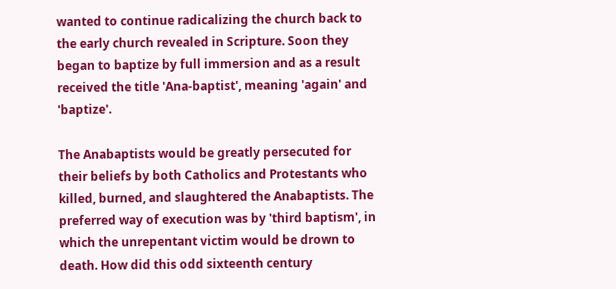wanted to continue radicalizing the church back to the early church revealed in Scripture. Soon they began to baptize by full immersion and as a result received the title 'Ana-baptist', meaning 'again' and 'baptize'.

The Anabaptists would be greatly persecuted for their beliefs by both Catholics and Protestants who killed, burned, and slaughtered the Anabaptists. The preferred way of execution was by 'third baptism', in which the unrepentant victim would be drown to death. How did this odd sixteenth century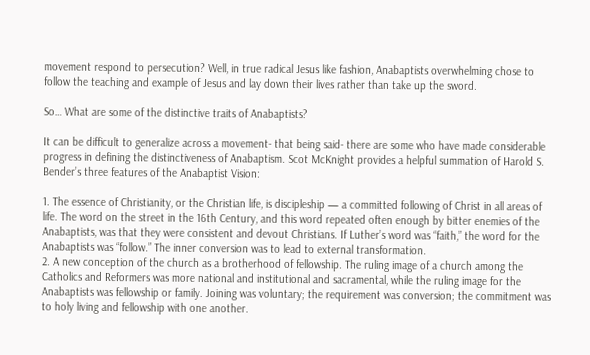movement respond to persecution? Well, in true radical Jesus like fashion, Anabaptists overwhelming chose to follow the teaching and example of Jesus and lay down their lives rather than take up the sword.

So… What are some of the distinctive traits of Anabaptists?

It can be difficult to generalize across a movement- that being said- there are some who have made considerable progress in defining the distinctiveness of Anabaptism. Scot McKnight provides a helpful summation of Harold S. Bender’s three features of the Anabaptist Vision:

1. The essence of Christianity, or the Christian life, is discipleship — a committed following of Christ in all areas of life. The word on the street in the 16th Century, and this word repeated often enough by bitter enemies of the Anabaptists, was that they were consistent and devout Christians. If Luther’s word was “faith,” the word for the Anabaptists was “follow.” The inner conversion was to lead to external transformation.
2. A new conception of the church as a brotherhood of fellowship. The ruling image of a church among the Catholics and Reformers was more national and institutional and sacramental, while the ruling image for the Anabaptists was fellowship or family. Joining was voluntary; the requirement was conversion; the commitment was to holy living and fellowship with one another.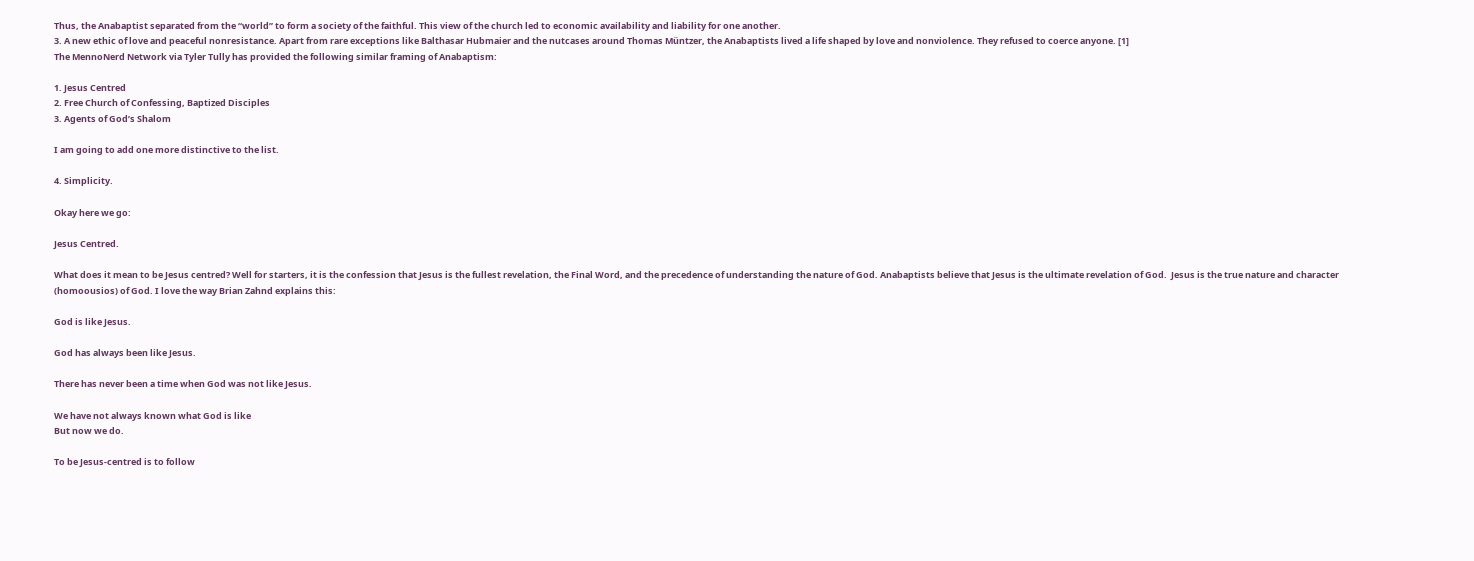Thus, the Anabaptist separated from the “world” to form a society of the faithful. This view of the church led to economic availability and liability for one another.
3. A new ethic of love and peaceful nonresistance. Apart from rare exceptions like Balthasar Hubmaier and the nutcases around Thomas Müntzer, the Anabaptists lived a life shaped by love and nonviolence. They refused to coerce anyone. [1]
The MennoNerd Network via Tyler Tully has provided the following similar framing of Anabaptism:

1. Jesus Centred
2. Free Church of Confessing, Baptized Disciples
3. Agents of God’s Shalom

I am going to add one more distinctive to the list.

4. Simplicity.

Okay here we go:

Jesus Centred.

What does it mean to be Jesus centred? Well for starters, it is the confession that Jesus is the fullest revelation, the Final Word, and the precedence of understanding the nature of God. Anabaptists believe that Jesus is the ultimate revelation of God.  Jesus is the true nature and character (homoousios) of God. I love the way Brian Zahnd explains this:

God is like Jesus.

God has always been like Jesus.

There has never been a time when God was not like Jesus.

We have not always known what God is like
But now we do.

To be Jesus-centred is to follow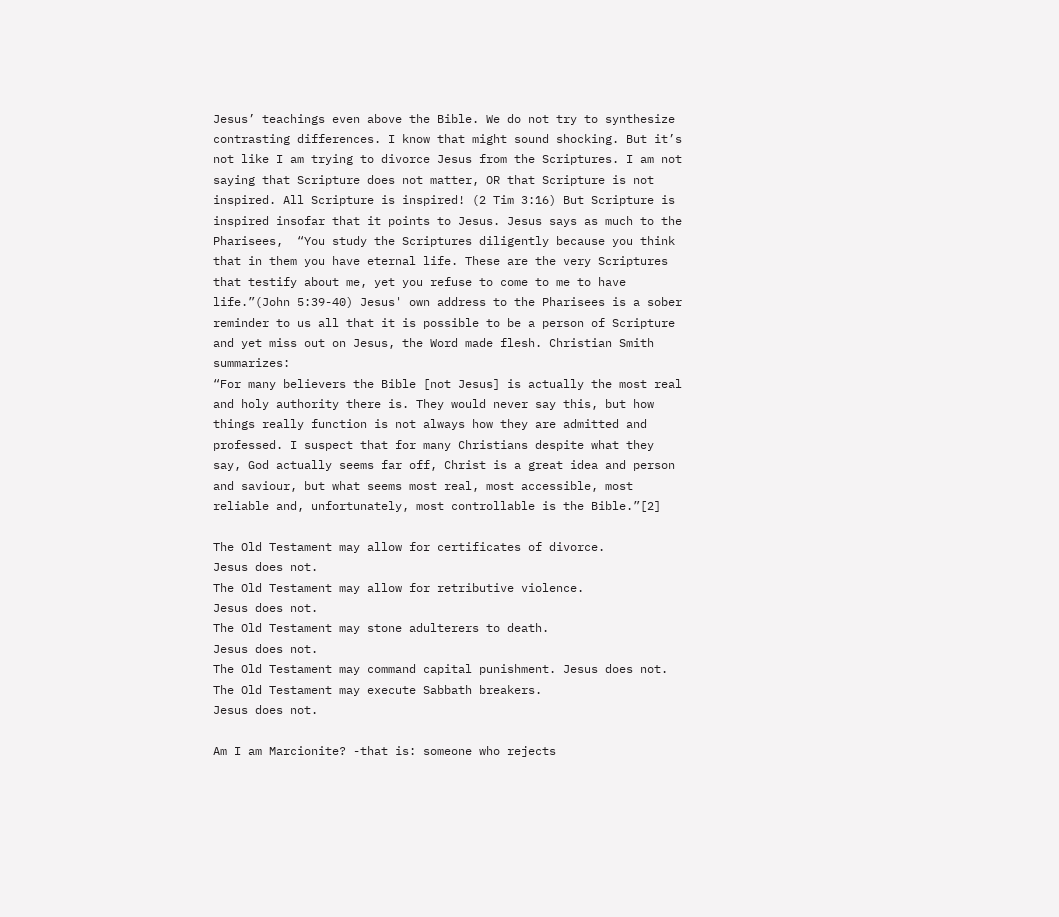Jesus’ teachings even above the Bible. We do not try to synthesize contrasting differences. I know that might sound shocking. But it’s not like I am trying to divorce Jesus from the Scriptures. I am not saying that Scripture does not matter, OR that Scripture is not inspired. All Scripture is inspired! (2 Tim 3:16) But Scripture is inspired insofar that it points to Jesus. Jesus says as much to the Pharisees,  “You study the Scriptures diligently because you think that in them you have eternal life. These are the very Scriptures that testify about me, yet you refuse to come to me to have life.”(John 5:39-40) Jesus' own address to the Pharisees is a sober reminder to us all that it is possible to be a person of Scripture and yet miss out on Jesus, the Word made flesh. Christian Smith summarizes:
“For many believers the Bible [not Jesus] is actually the most real and holy authority there is. They would never say this, but how things really function is not always how they are admitted and professed. I suspect that for many Christians despite what they say, God actually seems far off, Christ is a great idea and person and saviour, but what seems most real, most accessible, most reliable and, unfortunately, most controllable is the Bible.”[2]

The Old Testament may allow for certificates of divorce.
Jesus does not.
The Old Testament may allow for retributive violence.
Jesus does not.
The Old Testament may stone adulterers to death.
Jesus does not.
The Old Testament may command capital punishment. Jesus does not.
The Old Testament may execute Sabbath breakers.
Jesus does not.

Am I am Marcionite? -that is: someone who rejects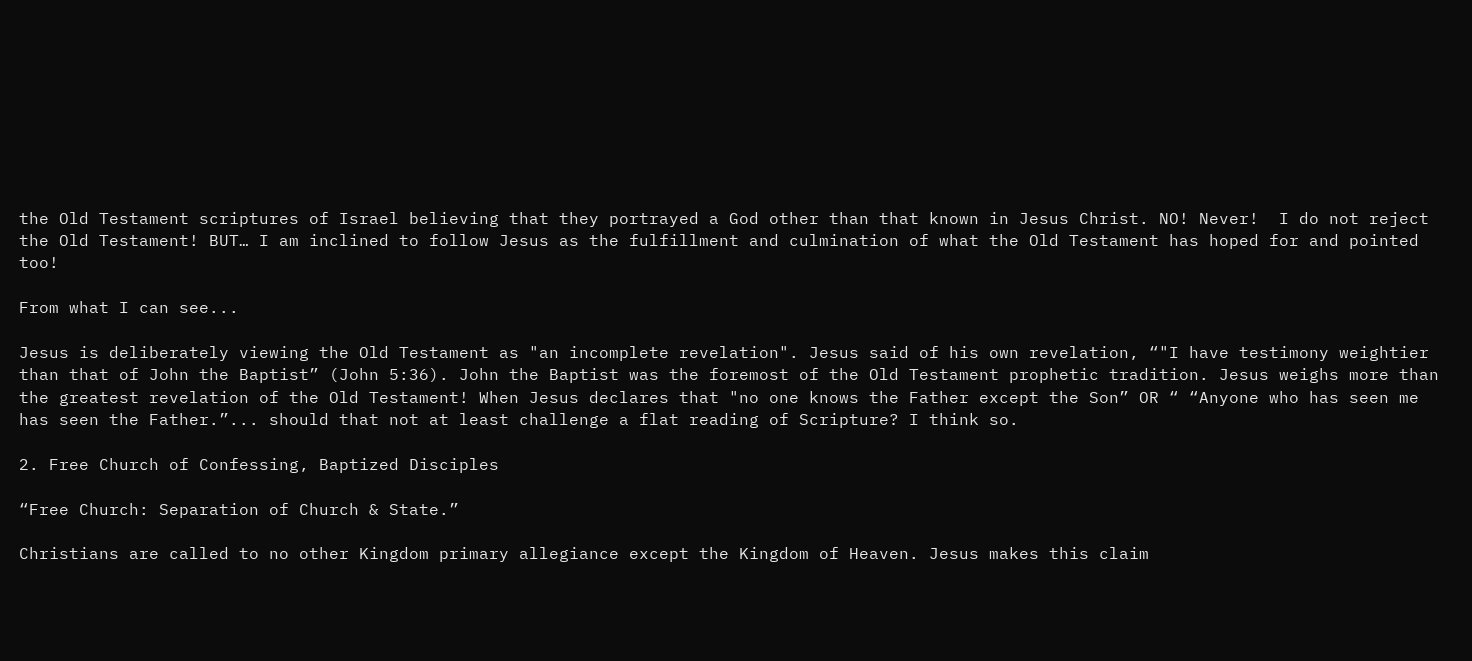the Old Testament scriptures of Israel believing that they portrayed a God other than that known in Jesus Christ. NO! Never!  I do not reject the Old Testament! BUT… I am inclined to follow Jesus as the fulfillment and culmination of what the Old Testament has hoped for and pointed too!

From what I can see...

Jesus is deliberately viewing the Old Testament as "an incomplete revelation". Jesus said of his own revelation, “"I have testimony weightier than that of John the Baptist” (John 5:36). John the Baptist was the foremost of the Old Testament prophetic tradition. Jesus weighs more than the greatest revelation of the Old Testament! When Jesus declares that "no one knows the Father except the Son” OR “ “Anyone who has seen me has seen the Father.”... should that not at least challenge a flat reading of Scripture? I think so.

2. Free Church of Confessing, Baptized Disciples

“Free Church: Separation of Church & State.”

Christians are called to no other Kingdom primary allegiance except the Kingdom of Heaven. Jesus makes this claim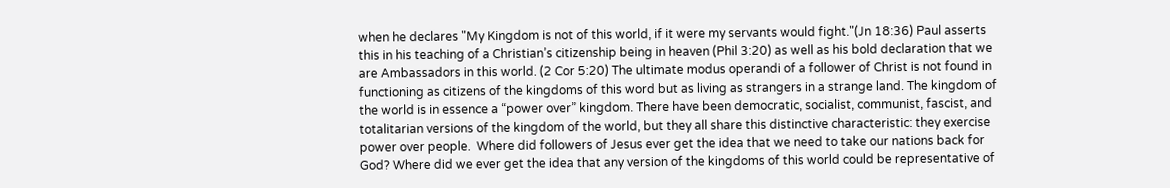when he declares "My Kingdom is not of this world, if it were my servants would fight."(Jn 18:36) Paul asserts this in his teaching of a Christian’s citizenship being in heaven (Phil 3:20) as well as his bold declaration that we are Ambassadors in this world. (2 Cor 5:20) The ultimate modus operandi of a follower of Christ is not found in functioning as citizens of the kingdoms of this word but as living as strangers in a strange land. The kingdom of the world is in essence a “power over” kingdom. There have been democratic, socialist, communist, fascist, and totalitarian versions of the kingdom of the world, but they all share this distinctive characteristic: they exercise power over people.  Where did followers of Jesus ever get the idea that we need to take our nations back for God? Where did we ever get the idea that any version of the kingdoms of this world could be representative of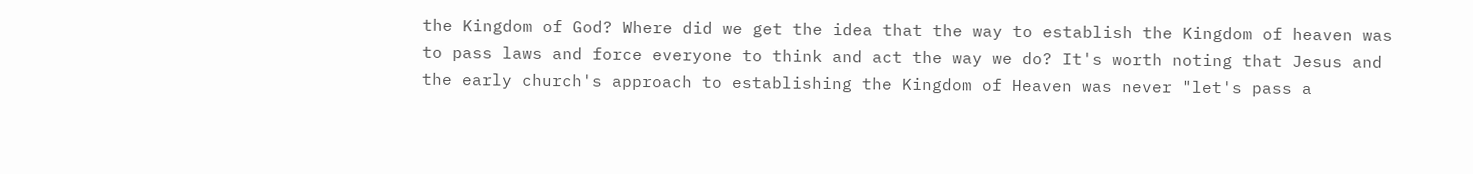the Kingdom of God? Where did we get the idea that the way to establish the Kingdom of heaven was to pass laws and force everyone to think and act the way we do? It's worth noting that Jesus and the early church's approach to establishing the Kingdom of Heaven was never "let's pass a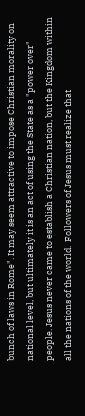bunch of laws in Rome". It may seem attractive to impose Christian morality on national level, but ultimately it is an act of using the State as a "power over" people. Jesus never came to establish a Christian nation, but the Kingdom within all the nations of the world.  Followers of Jesus must realize that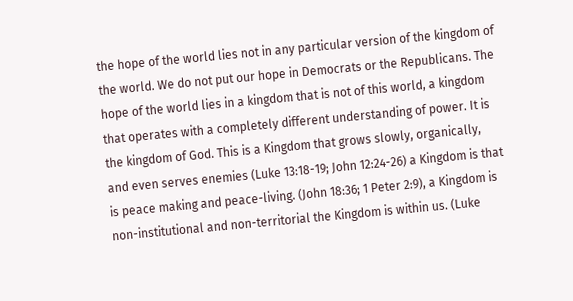the hope of the world lies not in any particular version of the kingdom of the world. We do not put our hope in Democrats or the Republicans. The hope of the world lies in a kingdom that is not of this world, a kingdom that operates with a completely different understanding of power. It is the kingdom of God. This is a Kingdom that grows slowly, organically, and even serves enemies (Luke 13:18-19; John 12:24-26) a Kingdom is that is peace making and peace-living. (John 18:36; 1 Peter 2:9), a Kingdom is non-institutional and non-territorial the Kingdom is within us. (Luke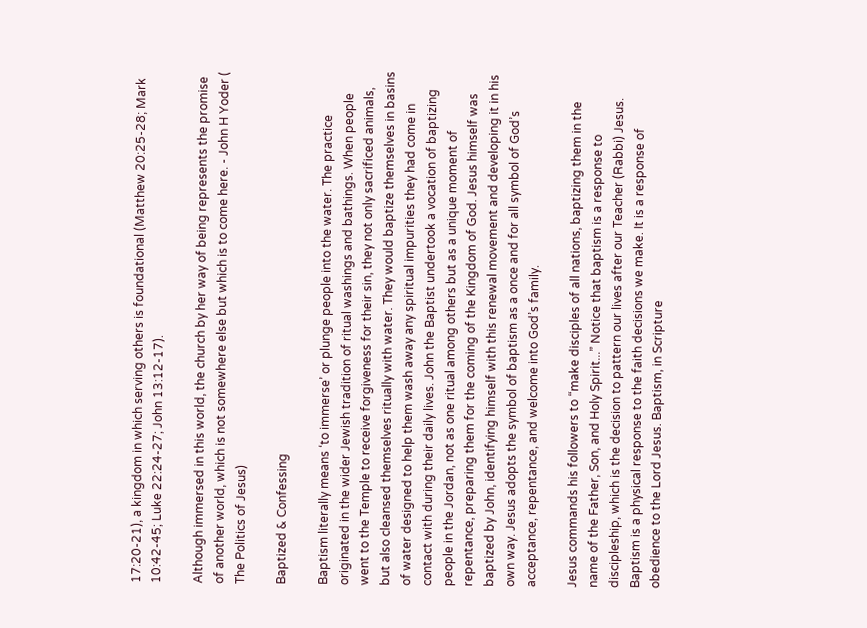17:20-21), a kingdom in which serving others is foundational (Matthew 20:25-28; Mark 10:42-45; Luke 22:24-27; John 13:12-17).

Although immersed in this world, the church by her way of being represents the promise of another world, which is not somewhere else but which is to come here. - John H Yoder ( The Politics of Jesus)

Baptized & Confessing

Baptism literally means ‘to immerse’ or plunge people into the water. The practice originated in the wider Jewish tradition of ritual washings and bathings. When people went to the Temple to receive forgiveness for their sin, they not only sacrificed animals, but also cleansed themselves ritually with water. They would baptize themselves in basins of water designed to help them wash away any spiritual impurities they had come in contact with during their daily lives. John the Baptist undertook a vocation of baptizing people in the Jordan, not as one ritual among others but as a unique moment of repentance, preparing them for the coming of the Kingdom of God. Jesus himself was baptized by John, identifying himself with this renewal movement and developing it in his own way. Jesus adopts the symbol of baptism as a once and for all symbol of God’s acceptance, repentance, and welcome into God’s family.

Jesus commands his followers to “make disciples of all nations, baptizing them in the name of the Father, Son, and Holy Spirit...” Notice that baptism is a response to discipleship, which is the decision to pattern our lives after our Teacher (Rabbi) Jesus. Baptism is a physical response to the faith decisions we make. It is a response of obedience to the Lord Jesus. Baptism, in Scripture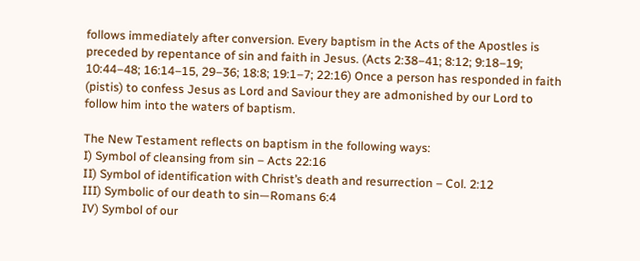follows immediately after conversion. Every baptism in the Acts of the Apostles is preceded by repentance of sin and faith in Jesus. (Acts 2:38–41; 8:12; 9:18–19; 10:44–48; 16:14–15, 29–36; 18:8; 19:1–7; 22:16) Once a person has responded in faith (pistis) to confess Jesus as Lord and Saviour they are admonished by our Lord to follow him into the waters of baptism.

The New Testament reflects on baptism in the following ways:
I) Symbol of cleansing from sin – Acts 22:16
II) Symbol of identification with Christ’s death and resurrection – Col. 2:12
III) Symbolic of our death to sin—Romans 6:4
IV) Symbol of our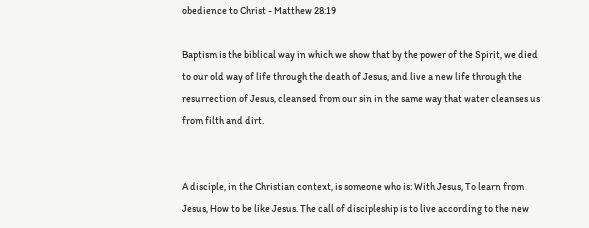obedience to Christ - Matthew 28:19

Baptism is the biblical way in which we show that by the power of the Spirit, we died to our old way of life through the death of Jesus, and live a new life through the resurrection of Jesus, cleansed from our sin in the same way that water cleanses us from filth and dirt.


A disciple, in the Christian context, is someone who is: With Jesus, To learn from Jesus, How to be like Jesus. The call of discipleship is to live according to the new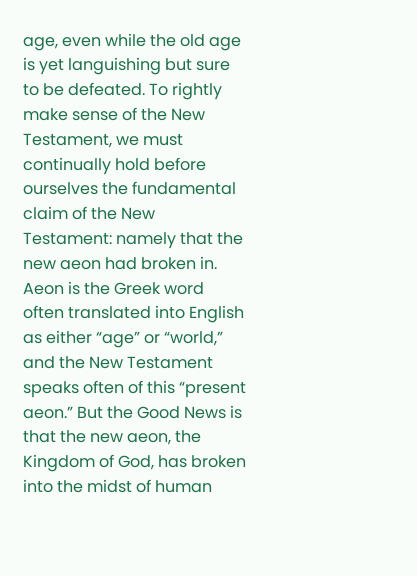age, even while the old age is yet languishing but sure to be defeated. To rightly make sense of the New Testament, we must continually hold before ourselves the fundamental claim of the New Testament: namely that the new aeon had broken in. Aeon is the Greek word often translated into English as either “age” or “world,” and the New Testament speaks often of this “present aeon.” But the Good News is that the new aeon, the Kingdom of God, has broken into the midst of human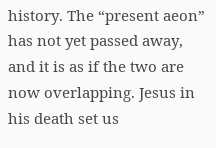history. The “present aeon” has not yet passed away, and it is as if the two are now overlapping. Jesus in his death set us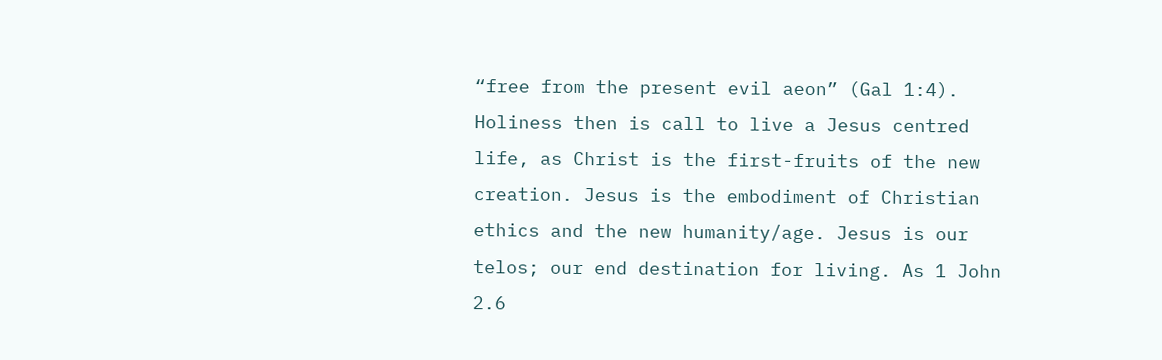“free from the present evil aeon” (Gal 1:4). Holiness then is call to live a Jesus centred life, as Christ is the first-fruits of the new creation. Jesus is the embodiment of Christian ethics and the new humanity/age. Jesus is our telos; our end destination for living. As 1 John 2.6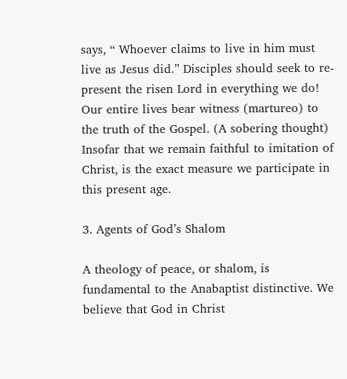says, “ Whoever claims to live in him must live as Jesus did.” Disciples should seek to re-present the risen Lord in everything we do! Our entire lives bear witness (martureo) to the truth of the Gospel. (A sobering thought) Insofar that we remain faithful to imitation of Christ, is the exact measure we participate in this present age.

3. Agents of God’s Shalom

A theology of peace, or shalom, is fundamental to the Anabaptist distinctive. We believe that God in Christ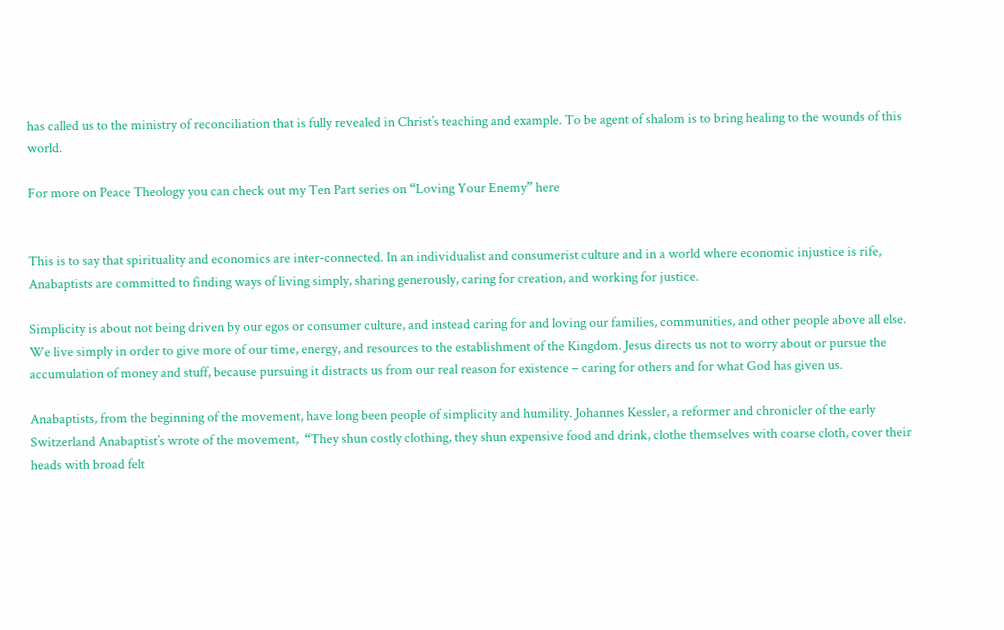has called us to the ministry of reconciliation that is fully revealed in Christ’s teaching and example. To be agent of shalom is to bring healing to the wounds of this world.

For more on Peace Theology you can check out my Ten Part series on “Loving Your Enemy” here


This is to say that spirituality and economics are inter-connected. In an individualist and consumerist culture and in a world where economic injustice is rife, Anabaptists are committed to finding ways of living simply, sharing generously, caring for creation, and working for justice.

Simplicity is about not being driven by our egos or consumer culture, and instead caring for and loving our families, communities, and other people above all else. We live simply in order to give more of our time, energy, and resources to the establishment of the Kingdom. Jesus directs us not to worry about or pursue the accumulation of money and stuff, because pursuing it distracts us from our real reason for existence – caring for others and for what God has given us.

Anabaptists, from the beginning of the movement, have long been people of simplicity and humility. Johannes Kessler, a reformer and chronicler of the early Switzerland Anabaptist’s wrote of the movement,  “They shun costly clothing, they shun expensive food and drink, clothe themselves with coarse cloth, cover their heads with broad felt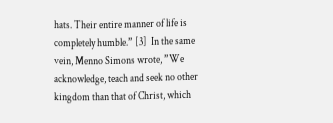hats. Their entire manner of life is completely humble.” [3]  In the same vein, Menno Simons wrote, ”We acknowledge, teach and seek no other kingdom than that of Christ, which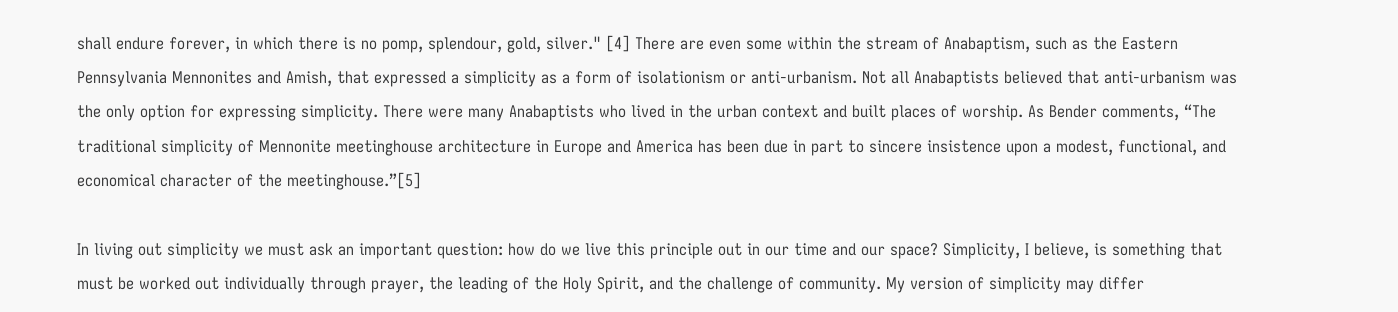shall endure forever, in which there is no pomp, splendour, gold, silver." [4] There are even some within the stream of Anabaptism, such as the Eastern Pennsylvania Mennonites and Amish, that expressed a simplicity as a form of isolationism or anti-urbanism. Not all Anabaptists believed that anti-urbanism was the only option for expressing simplicity. There were many Anabaptists who lived in the urban context and built places of worship. As Bender comments, “The traditional simplicity of Mennonite meetinghouse architecture in Europe and America has been due in part to sincere insistence upon a modest, functional, and economical character of the meetinghouse.”[5]

In living out simplicity we must ask an important question: how do we live this principle out in our time and our space? Simplicity, I believe, is something that must be worked out individually through prayer, the leading of the Holy Spirit, and the challenge of community. My version of simplicity may differ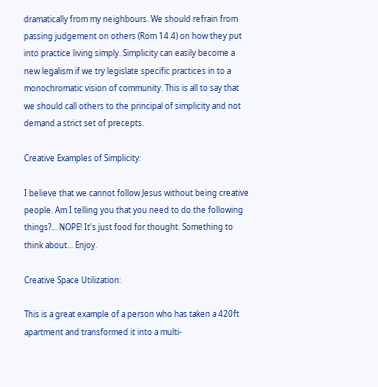dramatically from my neighbours. We should refrain from passing judgement on others (Rom 14.4) on how they put into practice living simply. Simplicity can easily become a new legalism if we try legislate specific practices in to a monochromatic vision of community. This is all to say that we should call others to the principal of simplicity and not demand a strict set of precepts.

Creative Examples of Simplicity:

I believe that we cannot follow Jesus without being creative people. Am I telling you that you need to do the following things?... NOPE! It's just food for thought. Something to think about... Enjoy.

Creative Space Utilization:

This is a great example of a person who has taken a 420ft apartment and transformed it into a multi-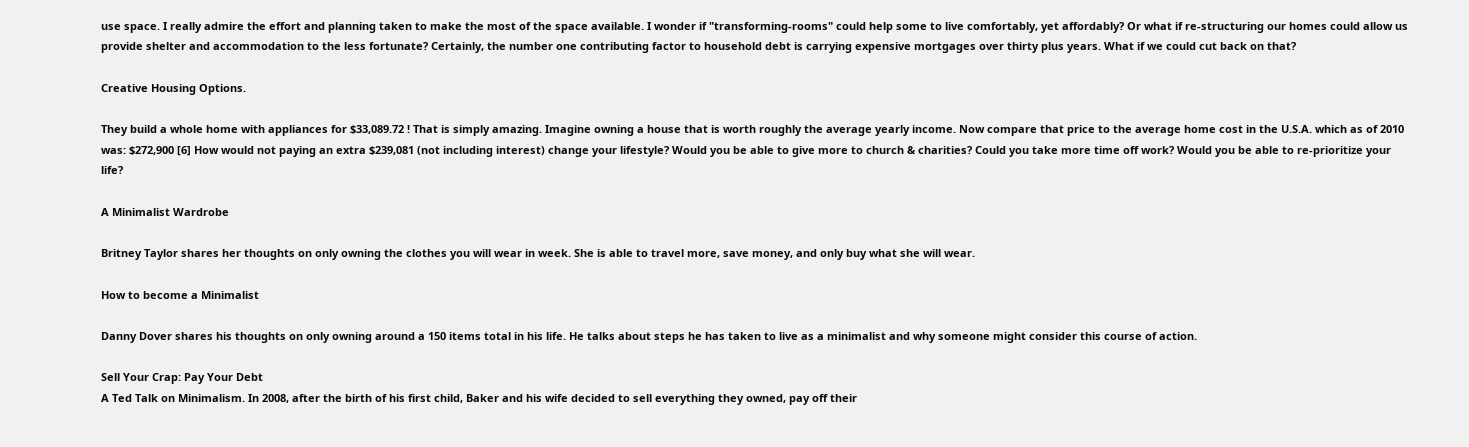use space. I really admire the effort and planning taken to make the most of the space available. I wonder if "transforming-rooms" could help some to live comfortably, yet affordably? Or what if re-structuring our homes could allow us provide shelter and accommodation to the less fortunate? Certainly, the number one contributing factor to household debt is carrying expensive mortgages over thirty plus years. What if we could cut back on that?

Creative Housing Options.

They build a whole home with appliances for $33,089.72 ! That is simply amazing. Imagine owning a house that is worth roughly the average yearly income. Now compare that price to the average home cost in the U.S.A. which as of 2010 was: $272,900 [6] How would not paying an extra $239,081 (not including interest) change your lifestyle? Would you be able to give more to church & charities? Could you take more time off work? Would you be able to re-prioritize your life?

A Minimalist Wardrobe

Britney Taylor shares her thoughts on only owning the clothes you will wear in week. She is able to travel more, save money, and only buy what she will wear.

How to become a Minimalist

Danny Dover shares his thoughts on only owning around a 150 items total in his life. He talks about steps he has taken to live as a minimalist and why someone might consider this course of action.

Sell Your Crap: Pay Your Debt
A Ted Talk on Minimalism. In 2008, after the birth of his first child, Baker and his wife decided to sell everything they owned, pay off their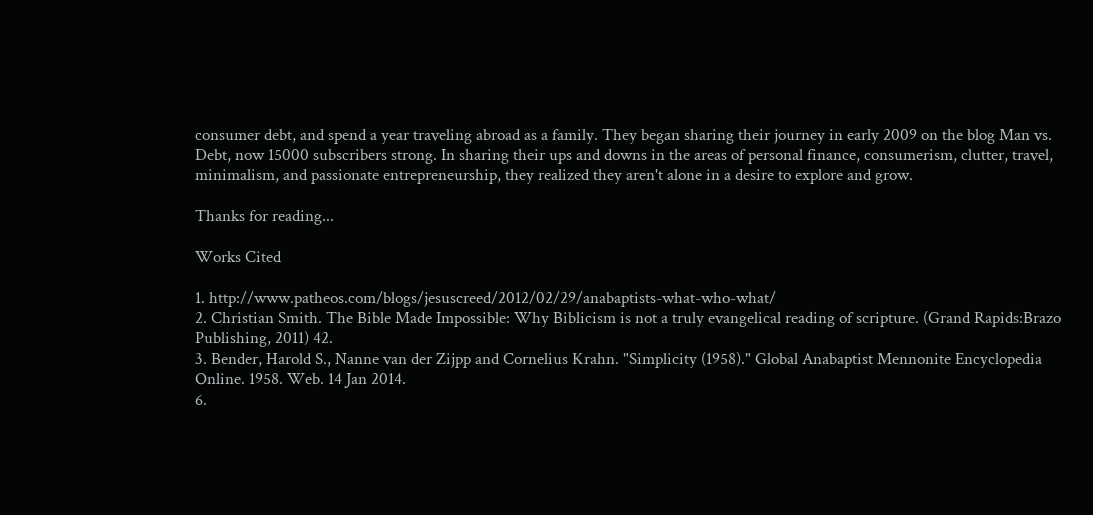consumer debt, and spend a year traveling abroad as a family. They began sharing their journey in early 2009 on the blog Man vs. Debt, now 15000 subscribers strong. In sharing their ups and downs in the areas of personal finance, consumerism, clutter, travel, minimalism, and passionate entrepreneurship, they realized they aren't alone in a desire to explore and grow.

Thanks for reading...

Works Cited

1. http://www.patheos.com/blogs/jesuscreed/2012/02/29/anabaptists-what-who-what/
2. Christian Smith. The Bible Made Impossible: Why Biblicism is not a truly evangelical reading of scripture. (Grand Rapids:Brazo Publishing, 2011) 42.
3. Bender, Harold S., Nanne van der Zijpp and Cornelius Krahn. "Simplicity (1958)." Global Anabaptist Mennonite Encyclopedia Online. 1958. Web. 14 Jan 2014.
6.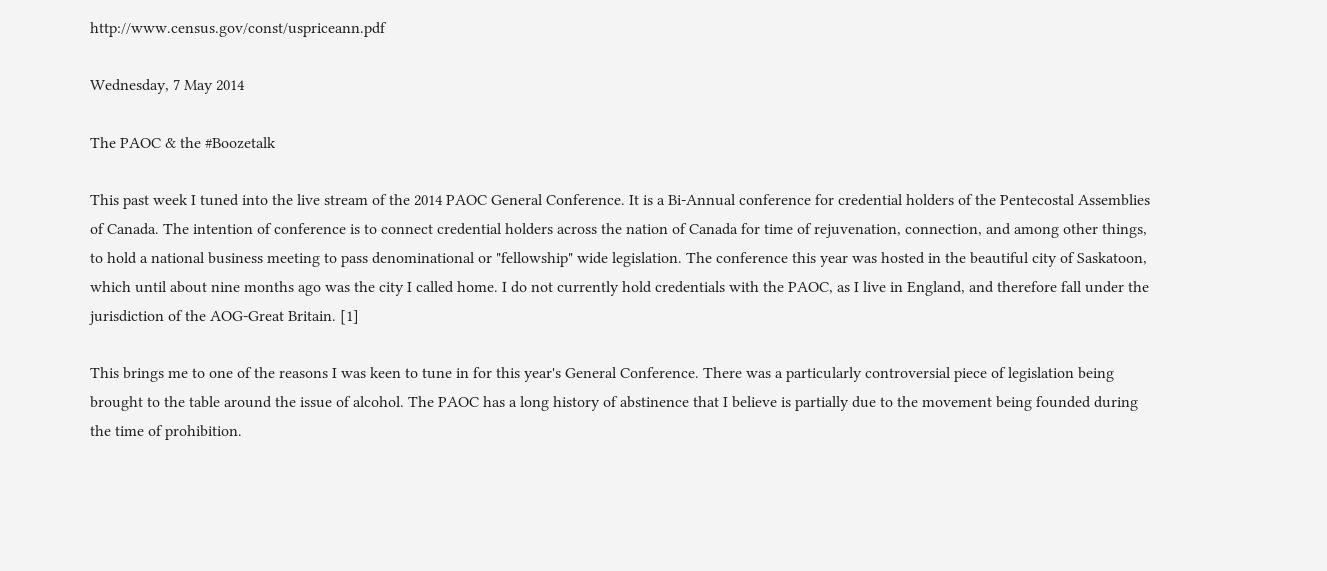http://www.census.gov/const/uspriceann.pdf

Wednesday, 7 May 2014

The PAOC & the #Boozetalk

This past week I tuned into the live stream of the 2014 PAOC General Conference. It is a Bi-Annual conference for credential holders of the Pentecostal Assemblies of Canada. The intention of conference is to connect credential holders across the nation of Canada for time of rejuvenation, connection, and among other things, to hold a national business meeting to pass denominational or "fellowship" wide legislation. The conference this year was hosted in the beautiful city of Saskatoon, which until about nine months ago was the city I called home. I do not currently hold credentials with the PAOC, as I live in England, and therefore fall under the jurisdiction of the AOG-Great Britain. [1]

This brings me to one of the reasons I was keen to tune in for this year's General Conference. There was a particularly controversial piece of legislation being brought to the table around the issue of alcohol. The PAOC has a long history of abstinence that I believe is partially due to the movement being founded during the time of prohibition.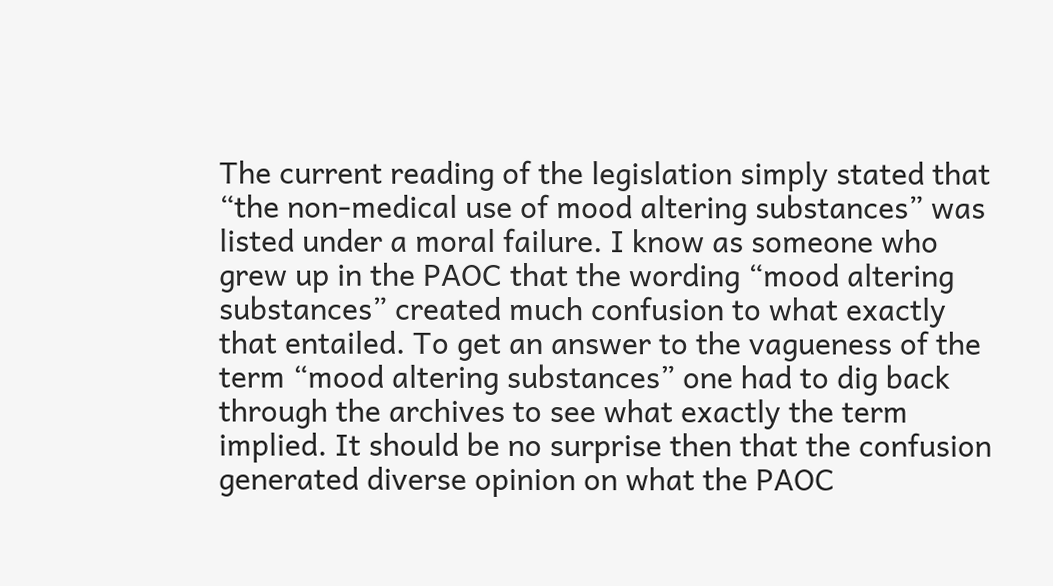The current reading of the legislation simply stated that “the non-medical use of mood altering substances” was listed under a moral failure. I know as someone who grew up in the PAOC that the wording “mood altering substances” created much confusion to what exactly that entailed. To get an answer to the vagueness of the term “mood altering substances” one had to dig back through the archives to see what exactly the term implied. It should be no surprise then that the confusion generated diverse opinion on what the PAOC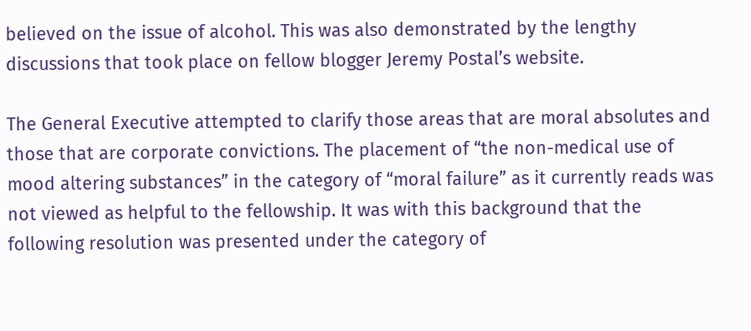believed on the issue of alcohol. This was also demonstrated by the lengthy discussions that took place on fellow blogger Jeremy Postal’s website.

The General Executive attempted to clarify those areas that are moral absolutes and those that are corporate convictions. The placement of “the non-medical use of mood altering substances” in the category of “moral failure” as it currently reads was not viewed as helpful to the fellowship. It was with this background that the following resolution was presented under the category of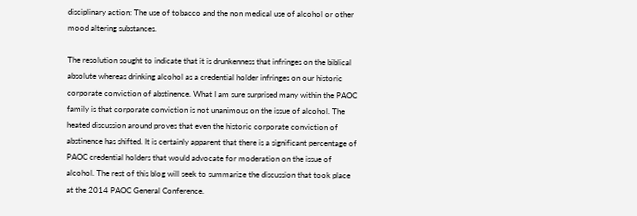disciplinary action: The use of tobacco and the non medical use of alcohol or other mood altering substances.

The resolution sought to indicate that it is drunkenness that infringes on the biblical absolute whereas drinking alcohol as a credential holder infringes on our historic corporate conviction of abstinence. What I am sure surprised many within the PAOC family is that corporate conviction is not unanimous on the issue of alcohol. The heated discussion around proves that even the historic corporate conviction of abstinence has shifted. It is certainly apparent that there is a significant percentage of PAOC credential holders that would advocate for moderation on the issue of alcohol. The rest of this blog will seek to summarize the discussion that took place at the 2014 PAOC General Conference.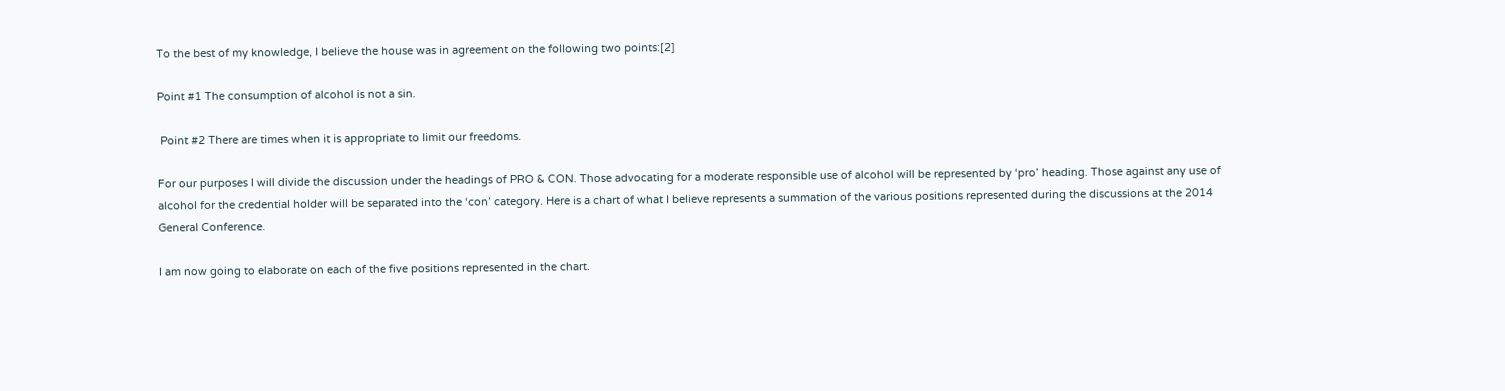To the best of my knowledge, I believe the house was in agreement on the following two points:[2]

Point #1 The consumption of alcohol is not a sin.

 Point #2 There are times when it is appropriate to limit our freedoms.

For our purposes I will divide the discussion under the headings of PRO & CON. Those advocating for a moderate responsible use of alcohol will be represented by ‘pro’ heading. Those against any use of alcohol for the credential holder will be separated into the ‘con’ category. Here is a chart of what I believe represents a summation of the various positions represented during the discussions at the 2014 General Conference.

I am now going to elaborate on each of the five positions represented in the chart.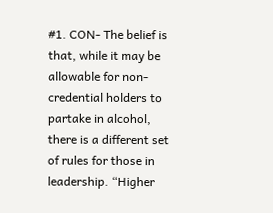#1. CON- The belief is that, while it may be allowable for non-credential holders to partake in alcohol, there is a different set of rules for those in leadership. “Higher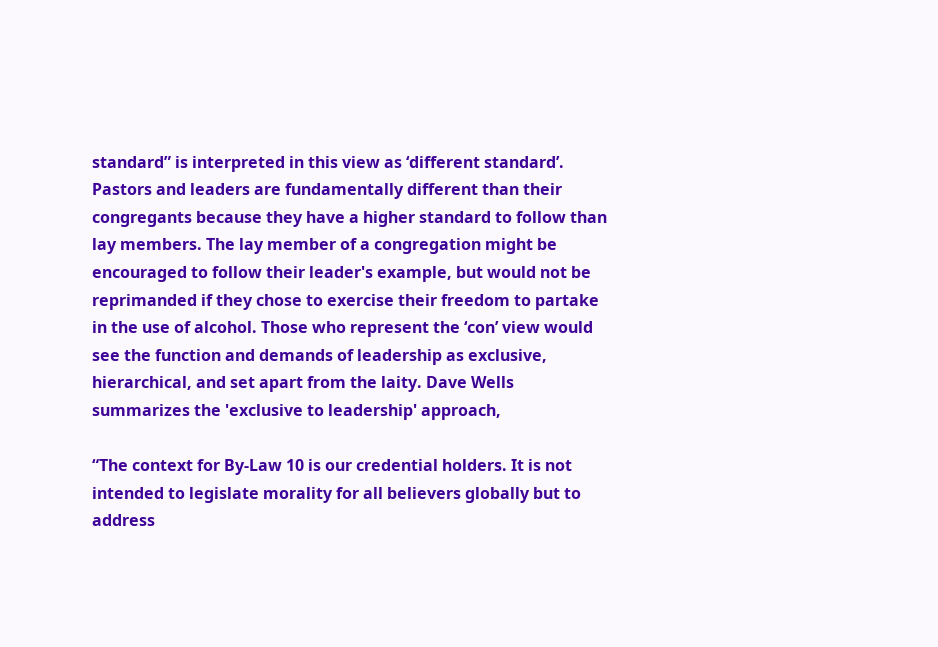standard” is interpreted in this view as ‘different standard’. Pastors and leaders are fundamentally different than their congregants because they have a higher standard to follow than lay members. The lay member of a congregation might be encouraged to follow their leader's example, but would not be reprimanded if they chose to exercise their freedom to partake in the use of alcohol. Those who represent the ‘con’ view would see the function and demands of leadership as exclusive, hierarchical, and set apart from the laity. Dave Wells summarizes the 'exclusive to leadership' approach,

“The context for By-Law 10 is our credential holders. It is not intended to legislate morality for all believers globally but to address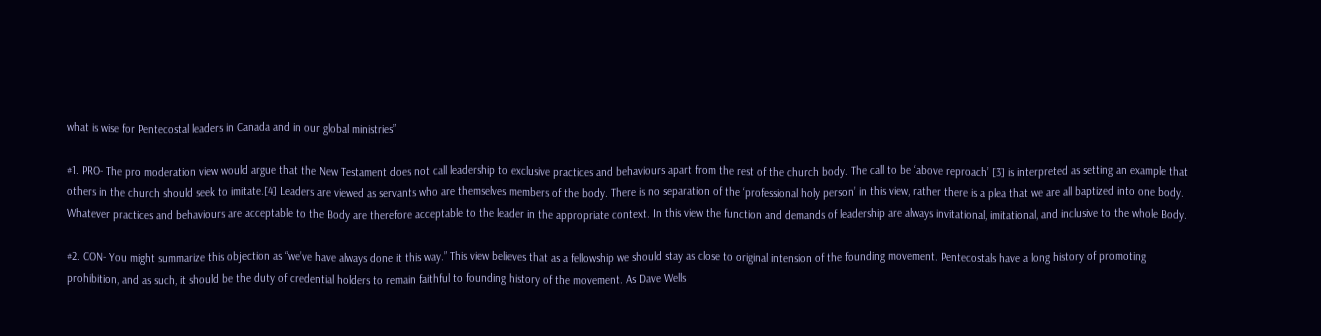what is wise for Pentecostal leaders in Canada and in our global ministries”

#1. PRO- The pro moderation view would argue that the New Testament does not call leadership to exclusive practices and behaviours apart from the rest of the church body. The call to be ‘above reproach’ [3] is interpreted as setting an example that others in the church should seek to imitate.[4] Leaders are viewed as servants who are themselves members of the body. There is no separation of the ‘professional holy person’ in this view, rather there is a plea that we are all baptized into one body. Whatever practices and behaviours are acceptable to the Body are therefore acceptable to the leader in the appropriate context. In this view the function and demands of leadership are always invitational, imitational, and inclusive to the whole Body.

#2. CON- You might summarize this objection as “we’ve have always done it this way.” This view believes that as a fellowship we should stay as close to original intension of the founding movement. Pentecostals have a long history of promoting prohibition, and as such, it should be the duty of credential holders to remain faithful to founding history of the movement. As Dave Wells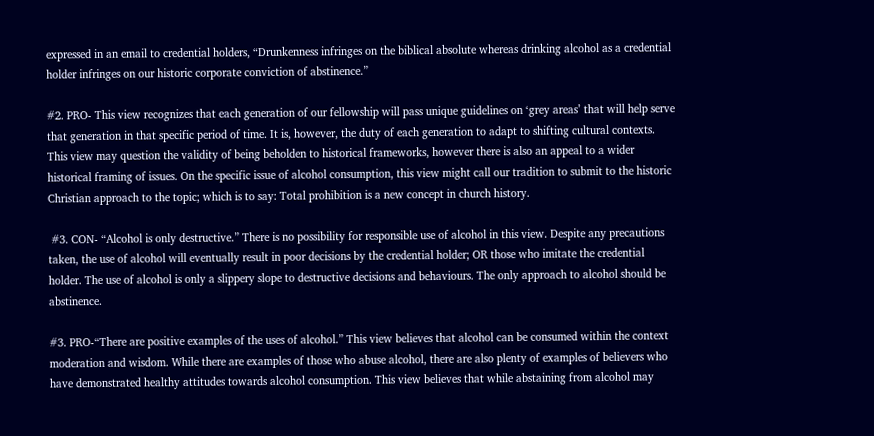expressed in an email to credential holders, “Drunkenness infringes on the biblical absolute whereas drinking alcohol as a credential holder infringes on our historic corporate conviction of abstinence.”

#2. PRO- This view recognizes that each generation of our fellowship will pass unique guidelines on ‘grey areas’ that will help serve that generation in that specific period of time. It is, however, the duty of each generation to adapt to shifting cultural contexts. This view may question the validity of being beholden to historical frameworks, however there is also an appeal to a wider historical framing of issues. On the specific issue of alcohol consumption, this view might call our tradition to submit to the historic Christian approach to the topic; which is to say: Total prohibition is a new concept in church history.

 #3. CON- “Alcohol is only destructive.” There is no possibility for responsible use of alcohol in this view. Despite any precautions taken, the use of alcohol will eventually result in poor decisions by the credential holder; OR those who imitate the credential holder. The use of alcohol is only a slippery slope to destructive decisions and behaviours. The only approach to alcohol should be abstinence.

#3. PRO-“There are positive examples of the uses of alcohol.” This view believes that alcohol can be consumed within the context moderation and wisdom. While there are examples of those who abuse alcohol, there are also plenty of examples of believers who have demonstrated healthy attitudes towards alcohol consumption. This view believes that while abstaining from alcohol may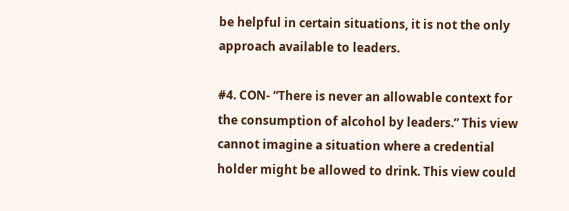be helpful in certain situations, it is not the only approach available to leaders.

#4. CON- “There is never an allowable context for the consumption of alcohol by leaders.” This view cannot imagine a situation where a credential holder might be allowed to drink. This view could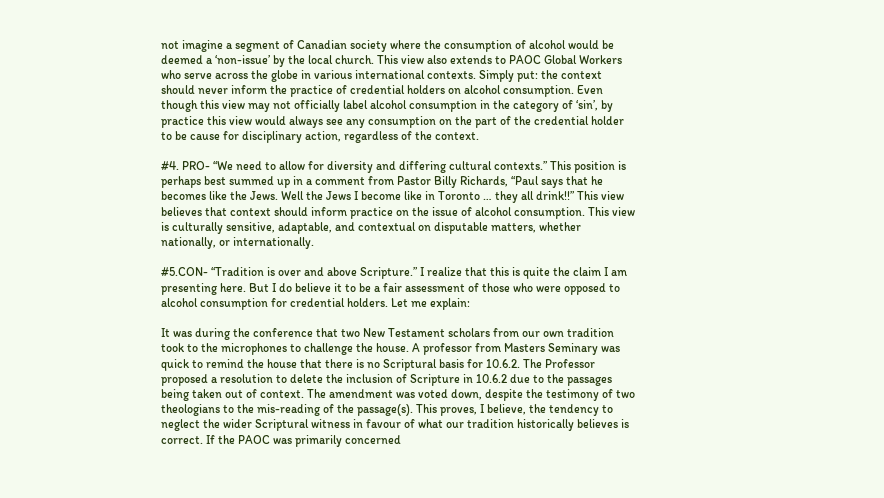not imagine a segment of Canadian society where the consumption of alcohol would be deemed a ‘non-issue’ by the local church. This view also extends to PAOC Global Workers who serve across the globe in various international contexts. Simply put: the context should never inform the practice of credential holders on alcohol consumption. Even though this view may not officially label alcohol consumption in the category of ‘sin’, by practice this view would always see any consumption on the part of the credential holder to be cause for disciplinary action, regardless of the context.

#4. PRO- “We need to allow for diversity and differing cultural contexts.” This position is perhaps best summed up in a comment from Pastor Billy Richards, “Paul says that he becomes like the Jews. Well the Jews I become like in Toronto … they all drink!!” This view believes that context should inform practice on the issue of alcohol consumption. This view is culturally sensitive, adaptable, and contextual on disputable matters, whether nationally, or internationally.

#5.CON- “Tradition is over and above Scripture.” I realize that this is quite the claim I am presenting here. But I do believe it to be a fair assessment of those who were opposed to alcohol consumption for credential holders. Let me explain:

It was during the conference that two New Testament scholars from our own tradition took to the microphones to challenge the house. A professor from Masters Seminary was quick to remind the house that there is no Scriptural basis for 10.6.2. The Professor proposed a resolution to delete the inclusion of Scripture in 10.6.2 due to the passages being taken out of context. The amendment was voted down, despite the testimony of two theologians to the mis-reading of the passage(s). This proves, I believe, the tendency to neglect the wider Scriptural witness in favour of what our tradition historically believes is correct. If the PAOC was primarily concerned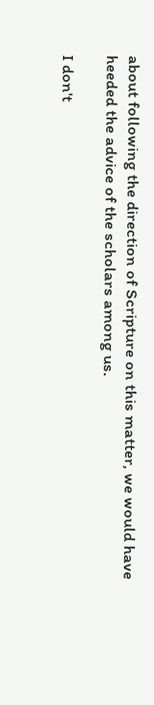about following the direction of Scripture on this matter, we would have heeded the advice of the scholars among us.

I don't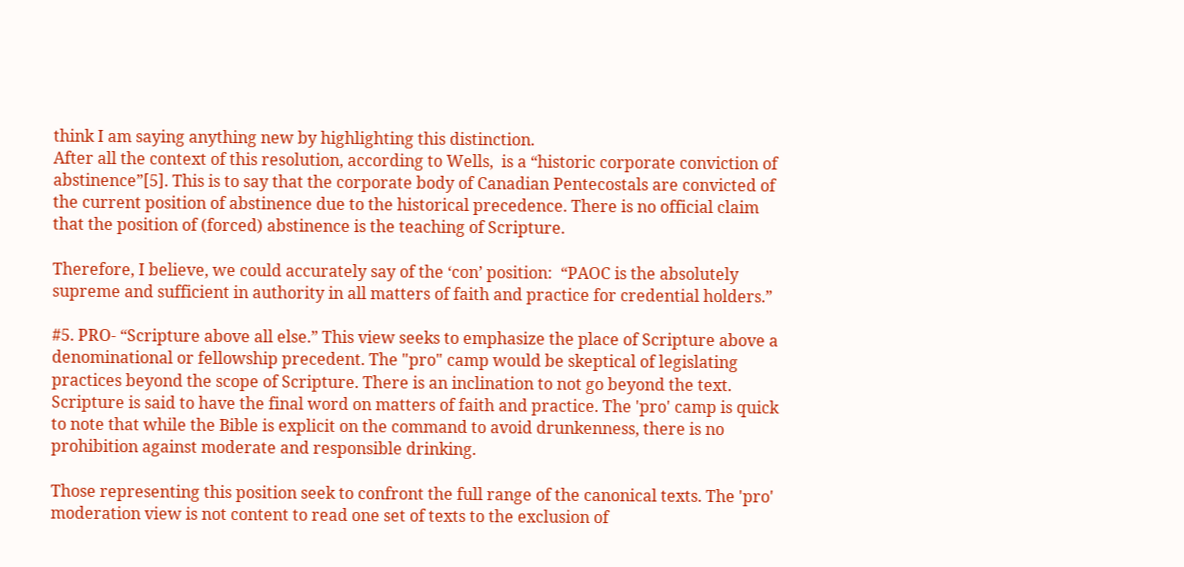think I am saying anything new by highlighting this distinction.
After all the context of this resolution, according to Wells,  is a “historic corporate conviction of abstinence”[5]. This is to say that the corporate body of Canadian Pentecostals are convicted of the current position of abstinence due to the historical precedence. There is no official claim that the position of (forced) abstinence is the teaching of Scripture.

Therefore, I believe, we could accurately say of the ‘con’ position:  “PAOC is the absolutely supreme and sufficient in authority in all matters of faith and practice for credential holders.”

#5. PRO- “Scripture above all else.” This view seeks to emphasize the place of Scripture above a denominational or fellowship precedent. The "pro" camp would be skeptical of legislating practices beyond the scope of Scripture. There is an inclination to not go beyond the text. Scripture is said to have the final word on matters of faith and practice. The 'pro' camp is quick to note that while the Bible is explicit on the command to avoid drunkenness, there is no prohibition against moderate and responsible drinking.

Those representing this position seek to confront the full range of the canonical texts. The 'pro' moderation view is not content to read one set of texts to the exclusion of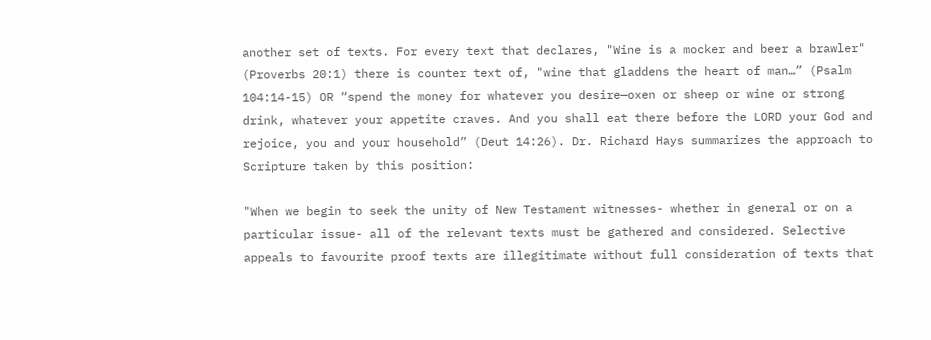another set of texts. For every text that declares, "Wine is a mocker and beer a brawler" (Proverbs 20:1) there is counter text of, "wine that gladdens the heart of man…” (Psalm 104:14-15) OR “spend the money for whatever you desire—oxen or sheep or wine or strong drink, whatever your appetite craves. And you shall eat there before the LORD your God and rejoice, you and your household” (Deut 14:26). Dr. Richard Hays summarizes the approach to Scripture taken by this position:

"When we begin to seek the unity of New Testament witnesses- whether in general or on a particular issue- all of the relevant texts must be gathered and considered. Selective appeals to favourite proof texts are illegitimate without full consideration of texts that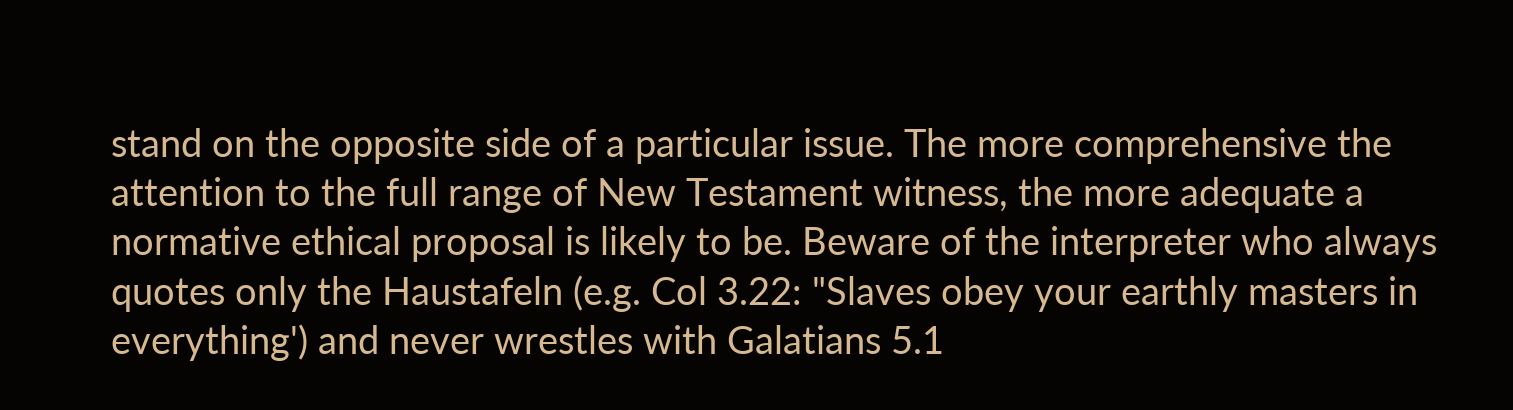stand on the opposite side of a particular issue. The more comprehensive the attention to the full range of New Testament witness, the more adequate a normative ethical proposal is likely to be. Beware of the interpreter who always quotes only the Haustafeln (e.g. Col 3.22: "Slaves obey your earthly masters in everything') and never wrestles with Galatians 5.1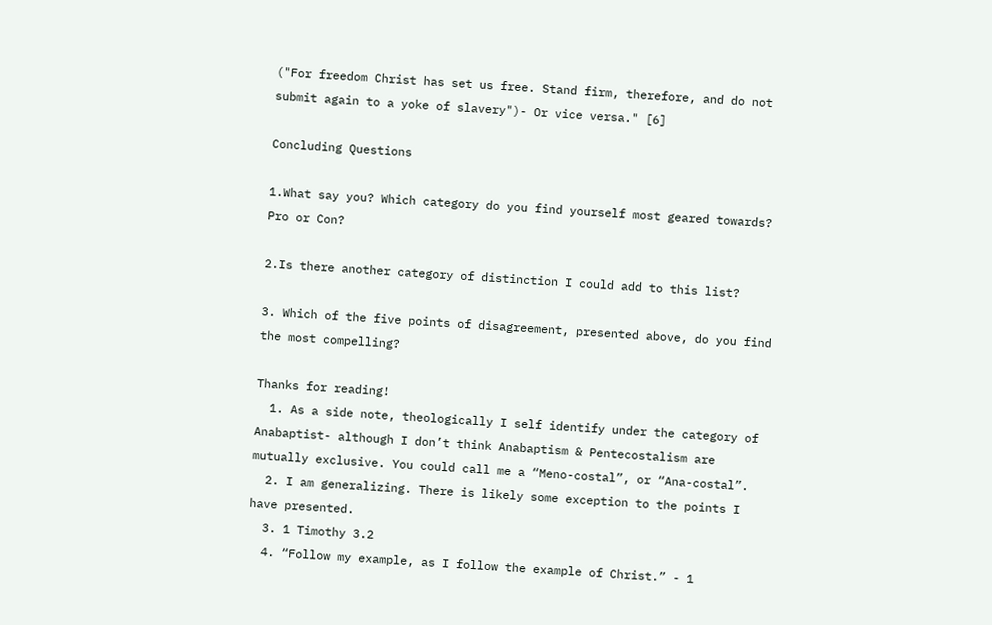("For freedom Christ has set us free. Stand firm, therefore, and do not submit again to a yoke of slavery")- Or vice versa." [6]

Concluding Questions

1.What say you? Which category do you find yourself most geared towards? Pro or Con?

2.Is there another category of distinction I could add to this list?

3. Which of the five points of disagreement, presented above, do you find the most compelling?

Thanks for reading!
  1. As a side note, theologically I self identify under the category of Anabaptist- although I don’t think Anabaptism & Pentecostalism are mutually exclusive. You could call me a “Meno-costal”, or “Ana-costal”.
  2. I am generalizing. There is likely some exception to the points I have presented.
  3. 1 Timothy 3.2
  4. “Follow my example, as I follow the example of Christ.” - 1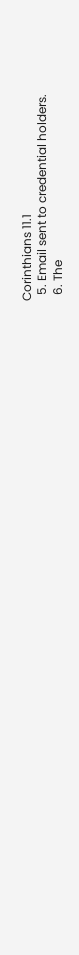Corinthians 11.1
  5. Email sent to credential holders.
  6. The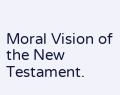Moral Vision of the New Testament.